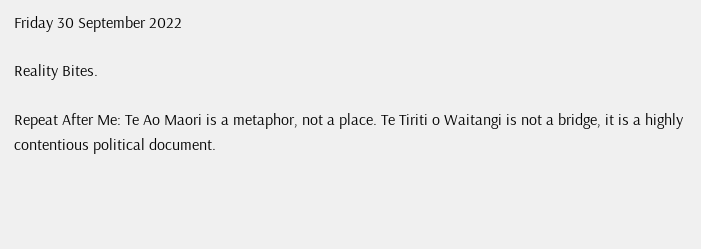Friday 30 September 2022

Reality Bites.

Repeat After Me: Te Ao Maori is a metaphor, not a place. Te Tiriti o Waitangi is not a bridge, it is a highly contentious political document.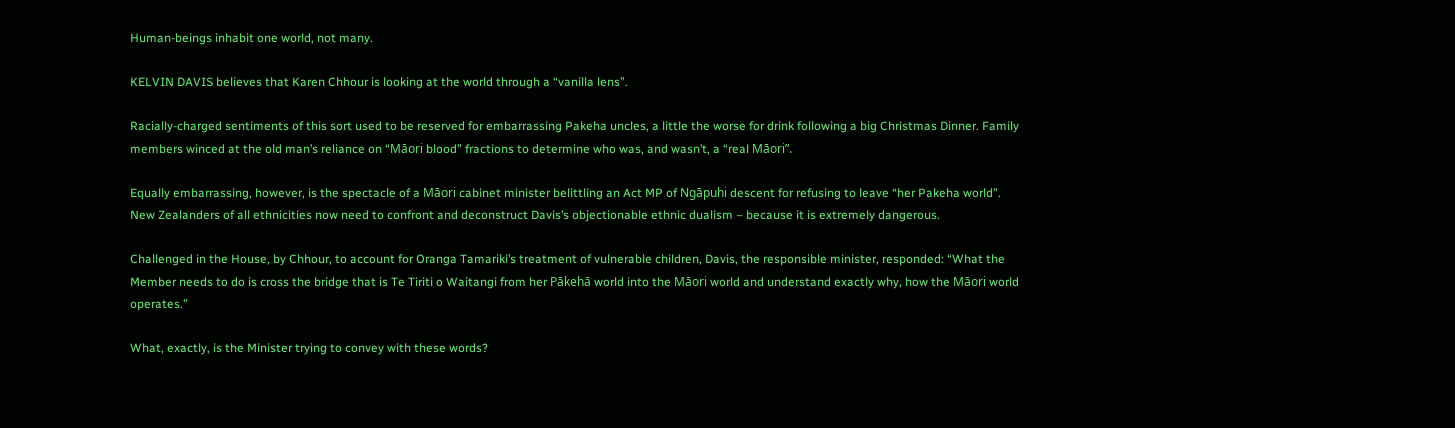Human-beings inhabit one world, not many.

KELVIN DAVIS believes that Karen Chhour is looking at the world through a “vanilla lens”.

Racially-charged sentiments of this sort used to be reserved for embarrassing Pakeha uncles, a little the worse for drink following a big Christmas Dinner. Family members winced at the old man’s reliance on “Māori blood” fractions to determine who was, and wasn’t, a “real Māori”.

Equally embarrassing, however, is the spectacle of a Māori cabinet minister belittling an Act MP of Ngāpuhi descent for refusing to leave “her Pakeha world”. New Zealanders of all ethnicities now need to confront and deconstruct Davis’s objectionable ethnic dualism – because it is extremely dangerous.

Challenged in the House, by Chhour, to account for Oranga Tamariki’s treatment of vulnerable children, Davis, the responsible minister, responded: “What the Member needs to do is cross the bridge that is Te Tiriti o Waitangi from her Pākehā world into the Māori world and understand exactly why, how the Māori world operates.”

What, exactly, is the Minister trying to convey with these words?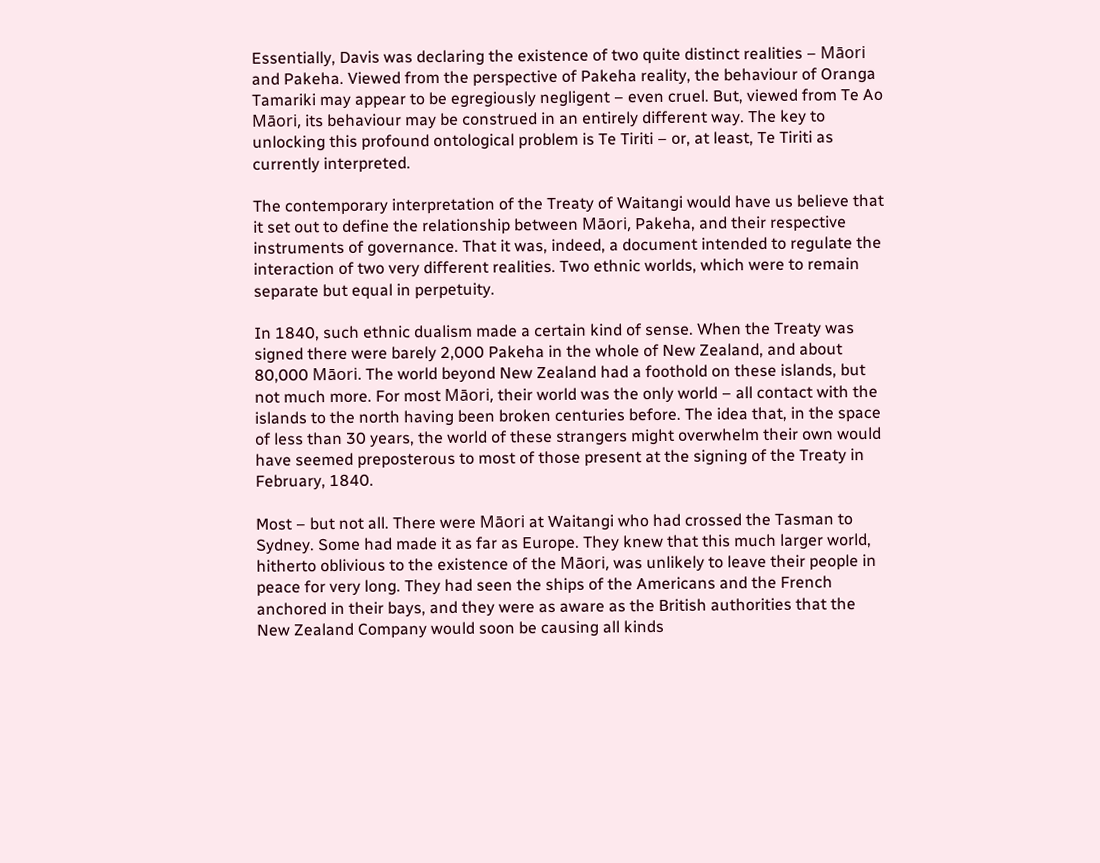Essentially, Davis was declaring the existence of two quite distinct realities – Māori and Pakeha. Viewed from the perspective of Pakeha reality, the behaviour of Oranga Tamariki may appear to be egregiously negligent – even cruel. But, viewed from Te Ao Māori, its behaviour may be construed in an entirely different way. The key to unlocking this profound ontological problem is Te Tiriti – or, at least, Te Tiriti as currently interpreted.

The contemporary interpretation of the Treaty of Waitangi would have us believe that it set out to define the relationship between Māori, Pakeha, and their respective instruments of governance. That it was, indeed, a document intended to regulate the interaction of two very different realities. Two ethnic worlds, which were to remain separate but equal in perpetuity.

In 1840, such ethnic dualism made a certain kind of sense. When the Treaty was signed there were barely 2,000 Pakeha in the whole of New Zealand, and about 80,000 Māori. The world beyond New Zealand had a foothold on these islands, but not much more. For most Māori, their world was the only world – all contact with the islands to the north having been broken centuries before. The idea that, in the space of less than 30 years, the world of these strangers might overwhelm their own would have seemed preposterous to most of those present at the signing of the Treaty in February, 1840.

Most – but not all. There were Māori at Waitangi who had crossed the Tasman to Sydney. Some had made it as far as Europe. They knew that this much larger world, hitherto oblivious to the existence of the Māori, was unlikely to leave their people in peace for very long. They had seen the ships of the Americans and the French anchored in their bays, and they were as aware as the British authorities that the New Zealand Company would soon be causing all kinds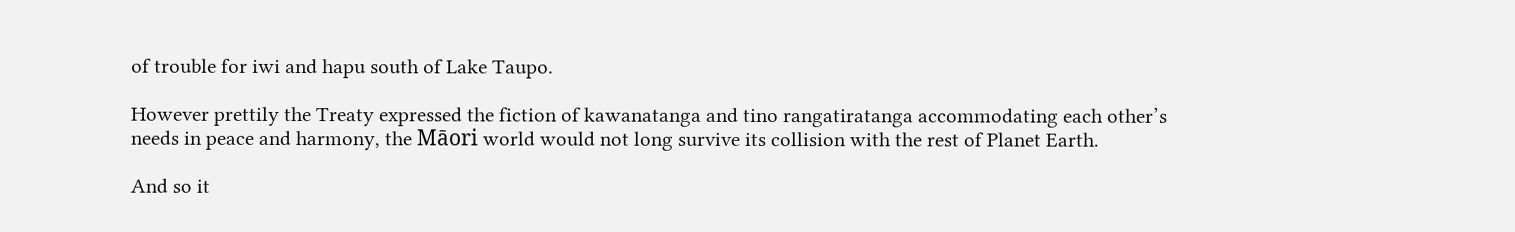of trouble for iwi and hapu south of Lake Taupo.

However prettily the Treaty expressed the fiction of kawanatanga and tino rangatiratanga accommodating each other’s needs in peace and harmony, the Māori world would not long survive its collision with the rest of Planet Earth.

And so it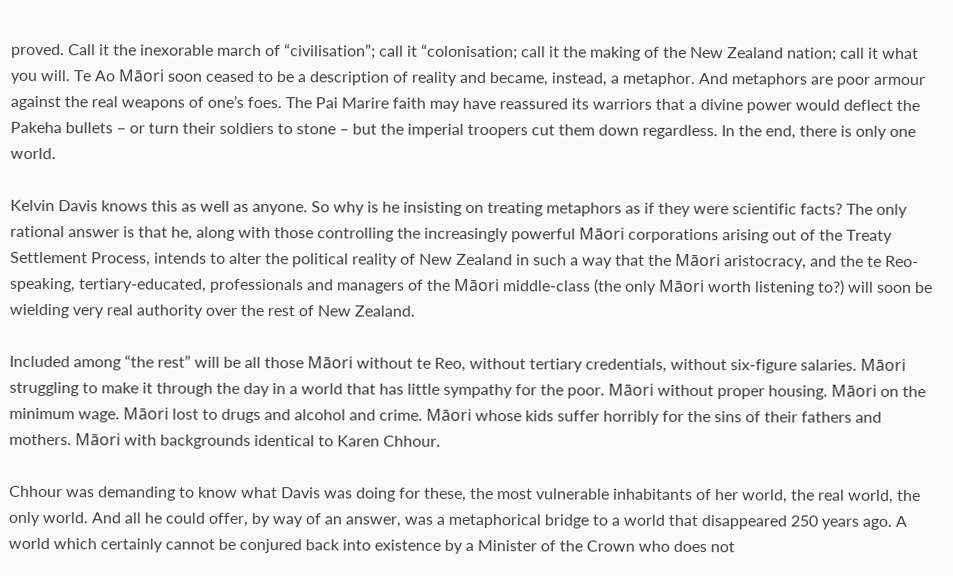proved. Call it the inexorable march of “civilisation”; call it “colonisation; call it the making of the New Zealand nation; call it what you will. Te Ao Māori soon ceased to be a description of reality and became, instead, a metaphor. And metaphors are poor armour against the real weapons of one’s foes. The Pai Marire faith may have reassured its warriors that a divine power would deflect the Pakeha bullets – or turn their soldiers to stone – but the imperial troopers cut them down regardless. In the end, there is only one world.

Kelvin Davis knows this as well as anyone. So why is he insisting on treating metaphors as if they were scientific facts? The only rational answer is that he, along with those controlling the increasingly powerful Māori corporations arising out of the Treaty Settlement Process, intends to alter the political reality of New Zealand in such a way that the Māori aristocracy, and the te Reo-speaking, tertiary-educated, professionals and managers of the Māori middle-class (the only Māori worth listening to?) will soon be wielding very real authority over the rest of New Zealand.

Included among “the rest” will be all those Māori without te Reo, without tertiary credentials, without six-figure salaries. Māori struggling to make it through the day in a world that has little sympathy for the poor. Māori without proper housing. Māori on the minimum wage. Māori lost to drugs and alcohol and crime. Māori whose kids suffer horribly for the sins of their fathers and mothers. Māori with backgrounds identical to Karen Chhour.

Chhour was demanding to know what Davis was doing for these, the most vulnerable inhabitants of her world, the real world, the only world. And all he could offer, by way of an answer, was a metaphorical bridge to a world that disappeared 250 years ago. A world which certainly cannot be conjured back into existence by a Minister of the Crown who does not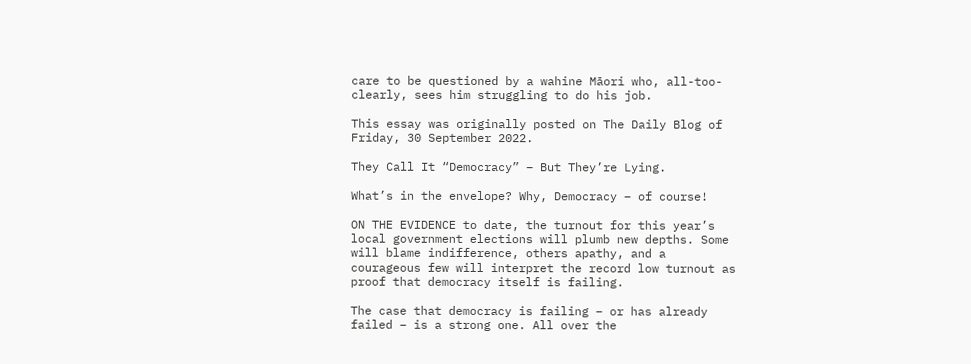care to be questioned by a wahine Māori who, all-too-clearly, sees him struggling to do his job.

This essay was originally posted on The Daily Blog of Friday, 30 September 2022.

They Call It “Democracy” – But They’re Lying.

What’s in the envelope? Why, Democracy – of course!

ON THE EVIDENCE to date, the turnout for this year’s local government elections will plumb new depths. Some will blame indifference, others apathy, and a courageous few will interpret the record low turnout as proof that democracy itself is failing.

The case that democracy is failing – or has already failed – is a strong one. All over the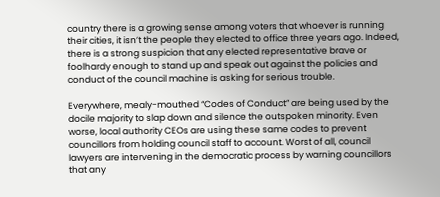country there is a growing sense among voters that whoever is running their cities, it isn’t the people they elected to office three years ago. Indeed, there is a strong suspicion that any elected representative brave or foolhardy enough to stand up and speak out against the policies and conduct of the council machine is asking for serious trouble.

Everywhere, mealy-mouthed “Codes of Conduct” are being used by the docile majority to slap down and silence the outspoken minority. Even worse, local authority CEOs are using these same codes to prevent councillors from holding council staff to account. Worst of all, council lawyers are intervening in the democratic process by warning councillors that any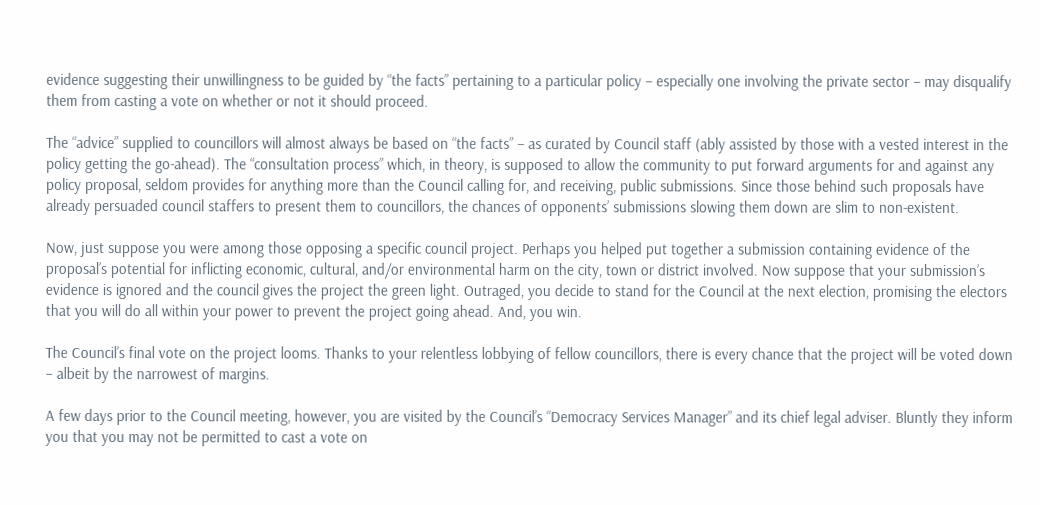evidence suggesting their unwillingness to be guided by “the facts” pertaining to a particular policy – especially one involving the private sector – may disqualify them from casting a vote on whether or not it should proceed.

The “advice” supplied to councillors will almost always be based on “the facts” – as curated by Council staff (ably assisted by those with a vested interest in the policy getting the go-ahead). The “consultation process” which, in theory, is supposed to allow the community to put forward arguments for and against any policy proposal, seldom provides for anything more than the Council calling for, and receiving, public submissions. Since those behind such proposals have already persuaded council staffers to present them to councillors, the chances of opponents’ submissions slowing them down are slim to non-existent.

Now, just suppose you were among those opposing a specific council project. Perhaps you helped put together a submission containing evidence of the proposal’s potential for inflicting economic, cultural, and/or environmental harm on the city, town or district involved. Now suppose that your submission’s evidence is ignored and the council gives the project the green light. Outraged, you decide to stand for the Council at the next election, promising the electors that you will do all within your power to prevent the project going ahead. And, you win.

The Council’s final vote on the project looms. Thanks to your relentless lobbying of fellow councillors, there is every chance that the project will be voted down – albeit by the narrowest of margins.

A few days prior to the Council meeting, however, you are visited by the Council’s “Democracy Services Manager” and its chief legal adviser. Bluntly they inform you that you may not be permitted to cast a vote on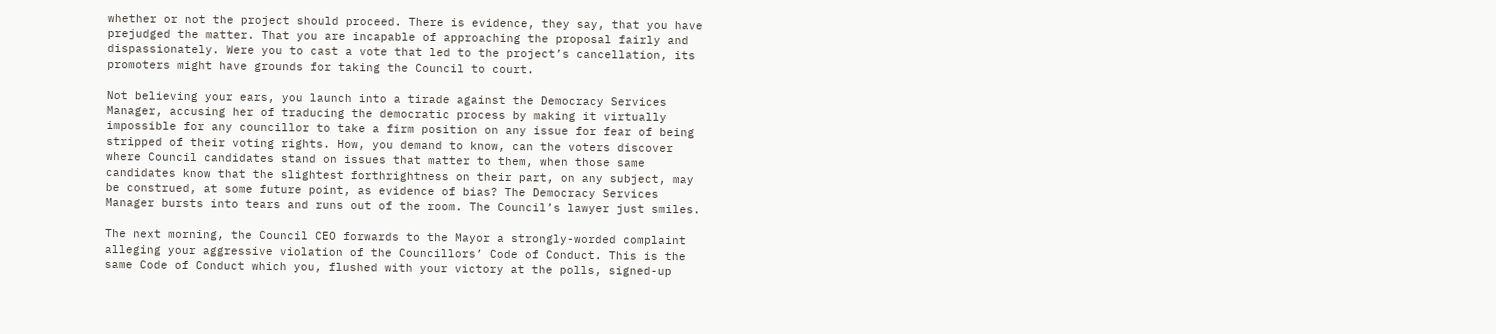whether or not the project should proceed. There is evidence, they say, that you have prejudged the matter. That you are incapable of approaching the proposal fairly and dispassionately. Were you to cast a vote that led to the project’s cancellation, its promoters might have grounds for taking the Council to court.

Not believing your ears, you launch into a tirade against the Democracy Services Manager, accusing her of traducing the democratic process by making it virtually impossible for any councillor to take a firm position on any issue for fear of being stripped of their voting rights. How, you demand to know, can the voters discover where Council candidates stand on issues that matter to them, when those same candidates know that the slightest forthrightness on their part, on any subject, may be construed, at some future point, as evidence of bias? The Democracy Services Manager bursts into tears and runs out of the room. The Council’s lawyer just smiles.

The next morning, the Council CEO forwards to the Mayor a strongly-worded complaint alleging your aggressive violation of the Councillors’ Code of Conduct. This is the same Code of Conduct which you, flushed with your victory at the polls, signed-up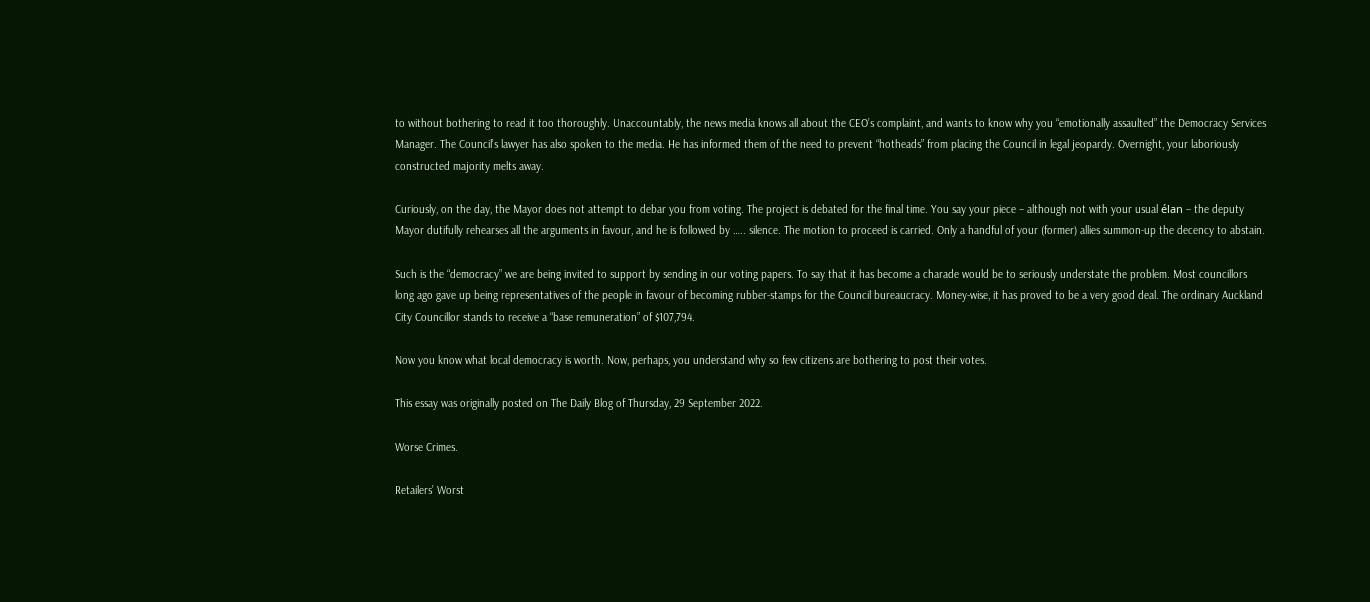to without bothering to read it too thoroughly. Unaccountably, the news media knows all about the CEO’s complaint, and wants to know why you “emotionally assaulted” the Democracy Services Manager. The Council’s lawyer has also spoken to the media. He has informed them of the need to prevent “hotheads” from placing the Council in legal jeopardy. Overnight, your laboriously constructed majority melts away.

Curiously, on the day, the Mayor does not attempt to debar you from voting. The project is debated for the final time. You say your piece – although not with your usual élan – the deputy Mayor dutifully rehearses all the arguments in favour, and he is followed by ….. silence. The motion to proceed is carried. Only a handful of your (former) allies summon-up the decency to abstain.

Such is the “democracy” we are being invited to support by sending in our voting papers. To say that it has become a charade would be to seriously understate the problem. Most councillors long ago gave up being representatives of the people in favour of becoming rubber-stamps for the Council bureaucracy. Money-wise, it has proved to be a very good deal. The ordinary Auckland City Councillor stands to receive a “base remuneration” of $107,794.

Now you know what local democracy is worth. Now, perhaps, you understand why so few citizens are bothering to post their votes.

This essay was originally posted on The Daily Blog of Thursday, 29 September 2022.

Worse Crimes.

Retailers’ Worst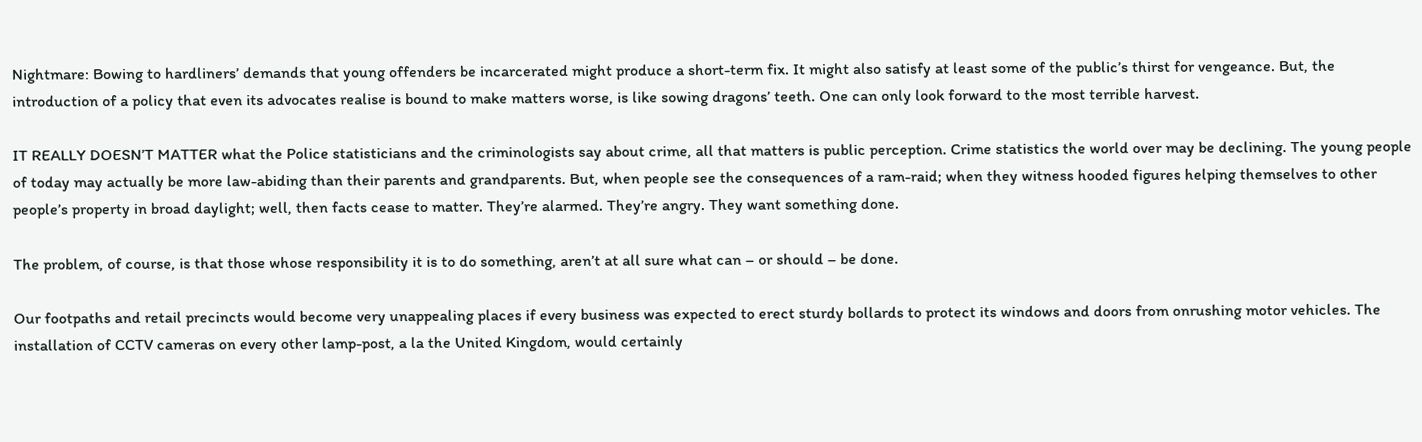Nightmare: Bowing to hardliners’ demands that young offenders be incarcerated might produce a short-term fix. It might also satisfy at least some of the public’s thirst for vengeance. But, the introduction of a policy that even its advocates realise is bound to make matters worse, is like sowing dragons’ teeth. One can only look forward to the most terrible harvest.

IT REALLY DOESN’T MATTER what the Police statisticians and the criminologists say about crime, all that matters is public perception. Crime statistics the world over may be declining. The young people of today may actually be more law-abiding than their parents and grandparents. But, when people see the consequences of a ram-raid; when they witness hooded figures helping themselves to other people’s property in broad daylight; well, then facts cease to matter. They’re alarmed. They’re angry. They want something done.

The problem, of course, is that those whose responsibility it is to do something, aren’t at all sure what can – or should – be done.

Our footpaths and retail precincts would become very unappealing places if every business was expected to erect sturdy bollards to protect its windows and doors from onrushing motor vehicles. The installation of CCTV cameras on every other lamp-post, a la the United Kingdom, would certainly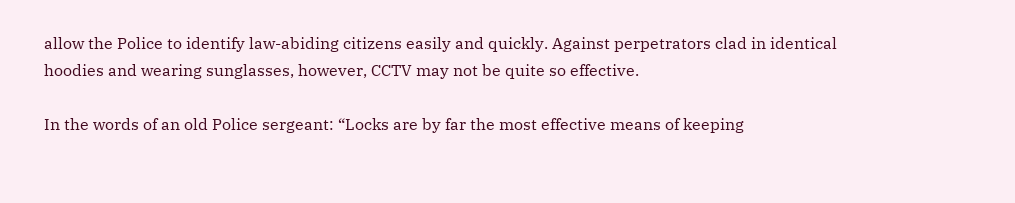allow the Police to identify law-abiding citizens easily and quickly. Against perpetrators clad in identical hoodies and wearing sunglasses, however, CCTV may not be quite so effective.

In the words of an old Police sergeant: “Locks are by far the most effective means of keeping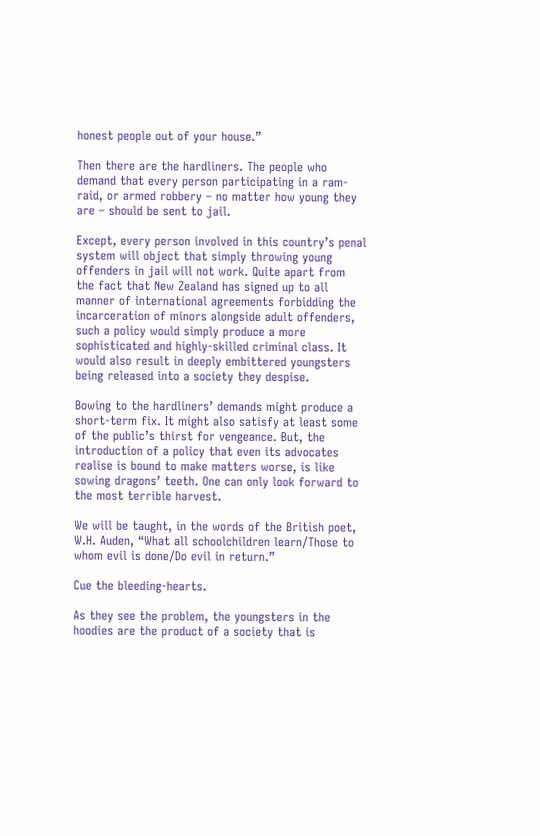honest people out of your house.”

Then there are the hardliners. The people who demand that every person participating in a ram-raid, or armed robbery – no matter how young they are – should be sent to jail.

Except, every person involved in this country’s penal system will object that simply throwing young offenders in jail will not work. Quite apart from the fact that New Zealand has signed up to all manner of international agreements forbidding the incarceration of minors alongside adult offenders, such a policy would simply produce a more sophisticated and highly-skilled criminal class. It would also result in deeply embittered youngsters being released into a society they despise.

Bowing to the hardliners’ demands might produce a short-term fix. It might also satisfy at least some of the public’s thirst for vengeance. But, the introduction of a policy that even its advocates realise is bound to make matters worse, is like sowing dragons’ teeth. One can only look forward to the most terrible harvest.

We will be taught, in the words of the British poet, W.H. Auden, “What all schoolchildren learn/Those to whom evil is done/Do evil in return.”

Cue the bleeding-hearts.

As they see the problem, the youngsters in the hoodies are the product of a society that is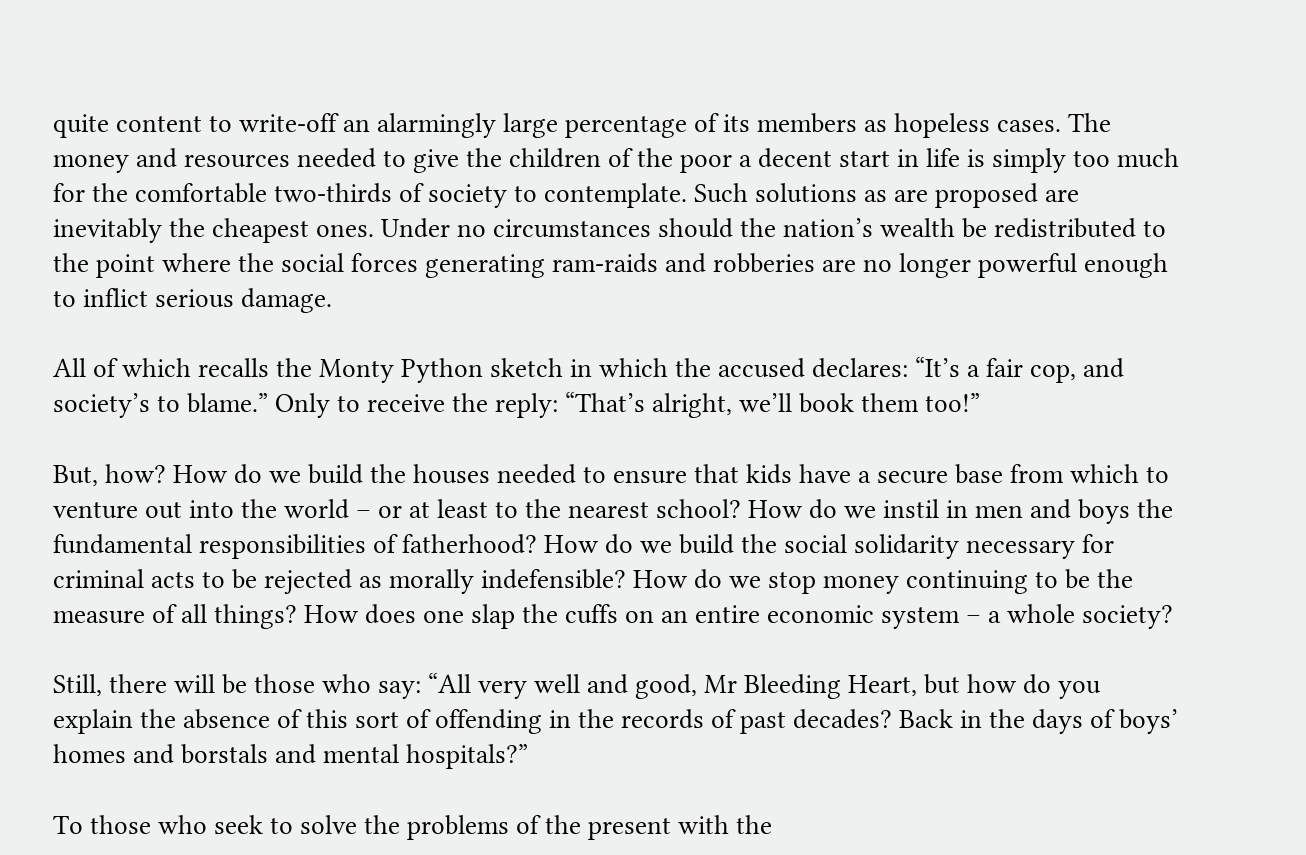quite content to write-off an alarmingly large percentage of its members as hopeless cases. The money and resources needed to give the children of the poor a decent start in life is simply too much for the comfortable two-thirds of society to contemplate. Such solutions as are proposed are inevitably the cheapest ones. Under no circumstances should the nation’s wealth be redistributed to the point where the social forces generating ram-raids and robberies are no longer powerful enough to inflict serious damage.

All of which recalls the Monty Python sketch in which the accused declares: “It’s a fair cop, and society’s to blame.” Only to receive the reply: “That’s alright, we’ll book them too!”

But, how? How do we build the houses needed to ensure that kids have a secure base from which to venture out into the world – or at least to the nearest school? How do we instil in men and boys the fundamental responsibilities of fatherhood? How do we build the social solidarity necessary for criminal acts to be rejected as morally indefensible? How do we stop money continuing to be the measure of all things? How does one slap the cuffs on an entire economic system – a whole society?

Still, there will be those who say: “All very well and good, Mr Bleeding Heart, but how do you explain the absence of this sort of offending in the records of past decades? Back in the days of boys’ homes and borstals and mental hospitals?”

To those who seek to solve the problems of the present with the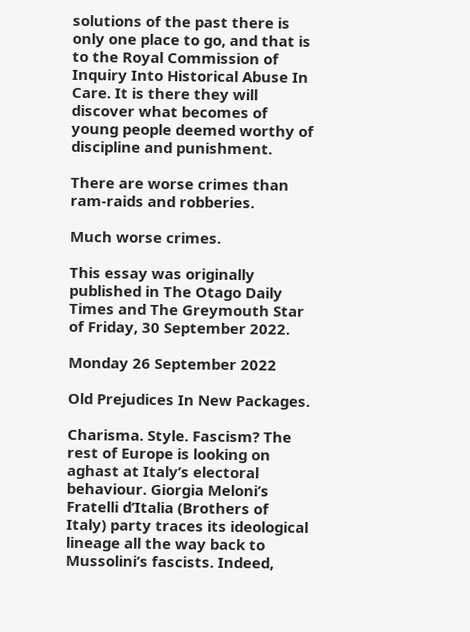solutions of the past there is only one place to go, and that is to the Royal Commission of Inquiry Into Historical Abuse In Care. It is there they will discover what becomes of young people deemed worthy of discipline and punishment.

There are worse crimes than ram-raids and robberies.

Much worse crimes.

This essay was originally published in The Otago Daily Times and The Greymouth Star of Friday, 30 September 2022.

Monday 26 September 2022

Old Prejudices In New Packages.

Charisma. Style. Fascism? The rest of Europe is looking on aghast at Italy’s electoral behaviour. Giorgia Meloni’s Fratelli d’Italia (Brothers of Italy) party traces its ideological lineage all the way back to Mussolini’s fascists. Indeed,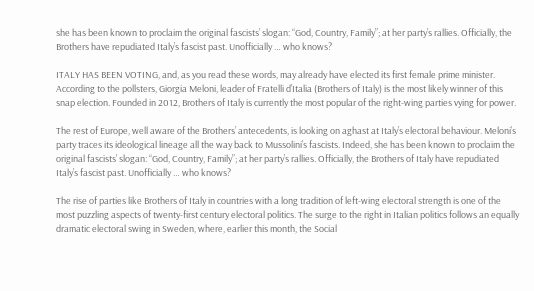she has been known to proclaim the original fascists’ slogan: “God, Country, Family”; at her party’s rallies. Officially, the Brothers have repudiated Italy’s fascist past. Unofficially … who knows?

ITALY HAS BEEN VOTING, and, as you read these words, may already have elected its first female prime minister. According to the pollsters, Giorgia Meloni, leader of Fratelli d’Italia (Brothers of Italy) is the most likely winner of this snap election. Founded in 2012, Brothers of Italy is currently the most popular of the right-wing parties vying for power.

The rest of Europe, well aware of the Brothers’ antecedents, is looking on aghast at Italy’s electoral behaviour. Meloni’s party traces its ideological lineage all the way back to Mussolini’s fascists. Indeed, she has been known to proclaim the original fascists’ slogan: “God, Country, Family”; at her party’s rallies. Officially, the Brothers of Italy have repudiated Italy’s fascist past. Unofficially … who knows?

The rise of parties like Brothers of Italy in countries with a long tradition of left-wing electoral strength is one of the most puzzling aspects of twenty-first century electoral politics. The surge to the right in Italian politics follows an equally dramatic electoral swing in Sweden, where, earlier this month, the Social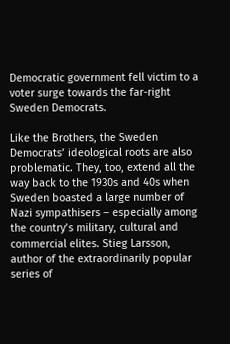Democratic government fell victim to a voter surge towards the far-right Sweden Democrats.

Like the Brothers, the Sweden Democrats’ ideological roots are also problematic. They, too, extend all the way back to the 1930s and 40s when Sweden boasted a large number of Nazi sympathisers – especially among the country’s military, cultural and commercial elites. Stieg Larsson, author of the extraordinarily popular series of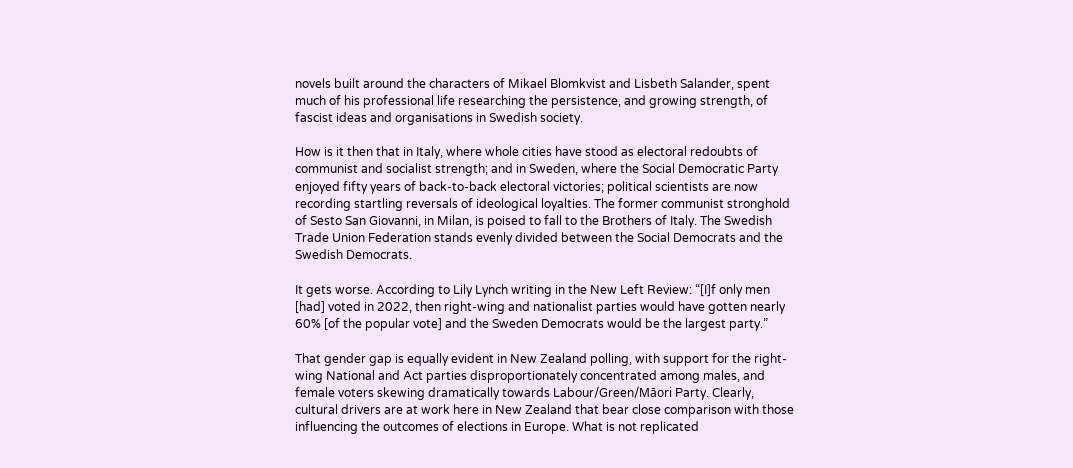novels built around the characters of Mikael Blomkvist and Lisbeth Salander, spent much of his professional life researching the persistence, and growing strength, of fascist ideas and organisations in Swedish society.

How is it then that in Italy, where whole cities have stood as electoral redoubts of communist and socialist strength; and in Sweden, where the Social Democratic Party enjoyed fifty years of back-to-back electoral victories; political scientists are now recording startling reversals of ideological loyalties. The former communist stronghold of Sesto San Giovanni, in Milan, is poised to fall to the Brothers of Italy. The Swedish Trade Union Federation stands evenly divided between the Social Democrats and the Swedish Democrats.

It gets worse. According to Lily Lynch writing in the New Left Review: “[I]f only men [had] voted in 2022, then right-wing and nationalist parties would have gotten nearly 60% [of the popular vote] and the Sweden Democrats would be the largest party.”

That gender gap is equally evident in New Zealand polling, with support for the right-wing National and Act parties disproportionately concentrated among males, and female voters skewing dramatically towards Labour/Green/Māori Party. Clearly, cultural drivers are at work here in New Zealand that bear close comparison with those influencing the outcomes of elections in Europe. What is not replicated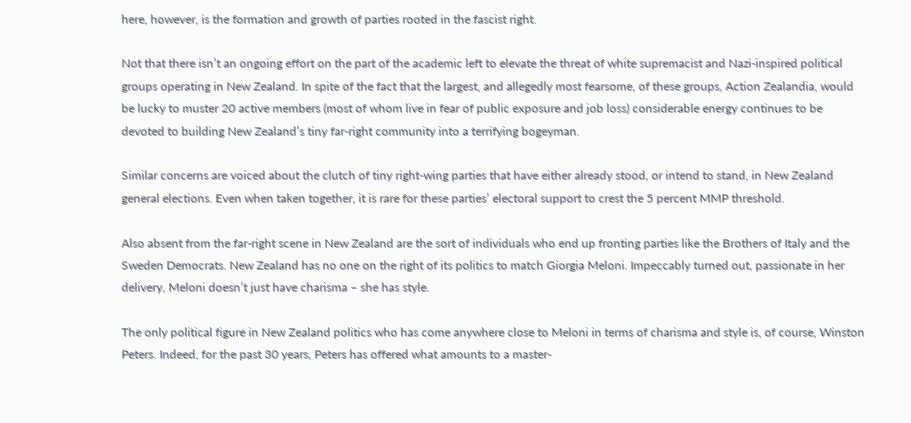here, however, is the formation and growth of parties rooted in the fascist right.

Not that there isn’t an ongoing effort on the part of the academic left to elevate the threat of white supremacist and Nazi-inspired political groups operating in New Zealand. In spite of the fact that the largest, and allegedly most fearsome, of these groups, Action Zealandia, would be lucky to muster 20 active members (most of whom live in fear of public exposure and job loss) considerable energy continues to be devoted to building New Zealand’s tiny far-right community into a terrifying bogeyman.

Similar concerns are voiced about the clutch of tiny right-wing parties that have either already stood, or intend to stand, in New Zealand general elections. Even when taken together, it is rare for these parties’ electoral support to crest the 5 percent MMP threshold.

Also absent from the far-right scene in New Zealand are the sort of individuals who end up fronting parties like the Brothers of Italy and the Sweden Democrats. New Zealand has no one on the right of its politics to match Giorgia Meloni. Impeccably turned out, passionate in her delivery, Meloni doesn’t just have charisma – she has style.

The only political figure in New Zealand politics who has come anywhere close to Meloni in terms of charisma and style is, of course, Winston Peters. Indeed, for the past 30 years, Peters has offered what amounts to a master-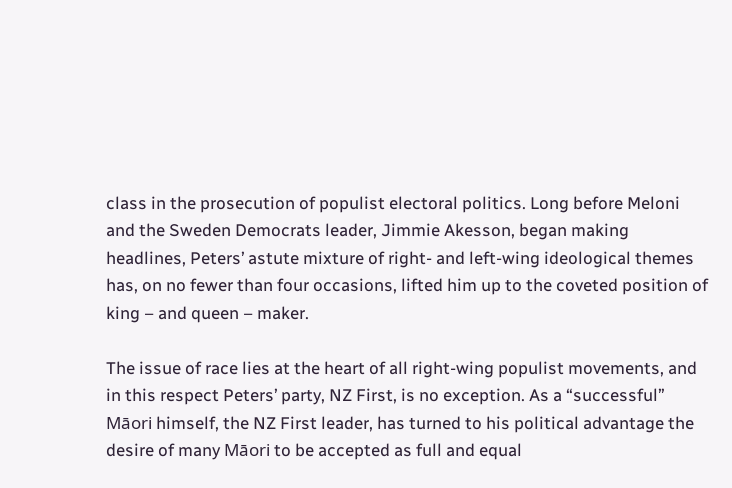class in the prosecution of populist electoral politics. Long before Meloni and the Sweden Democrats leader, Jimmie Akesson, began making headlines, Peters’ astute mixture of right- and left-wing ideological themes has, on no fewer than four occasions, lifted him up to the coveted position of king – and queen – maker.

The issue of race lies at the heart of all right-wing populist movements, and in this respect Peters’ party, NZ First, is no exception. As a “successful” Māori himself, the NZ First leader, has turned to his political advantage the desire of many Māori to be accepted as full and equal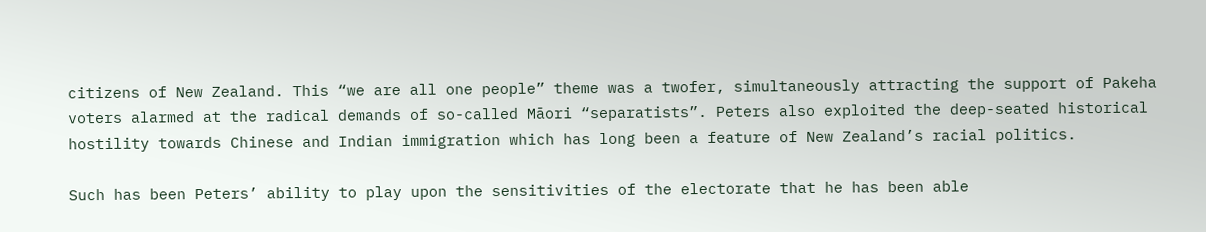citizens of New Zealand. This “we are all one people” theme was a twofer, simultaneously attracting the support of Pakeha voters alarmed at the radical demands of so-called Māori “separatists”. Peters also exploited the deep-seated historical hostility towards Chinese and Indian immigration which has long been a feature of New Zealand’s racial politics.

Such has been Peters’ ability to play upon the sensitivities of the electorate that he has been able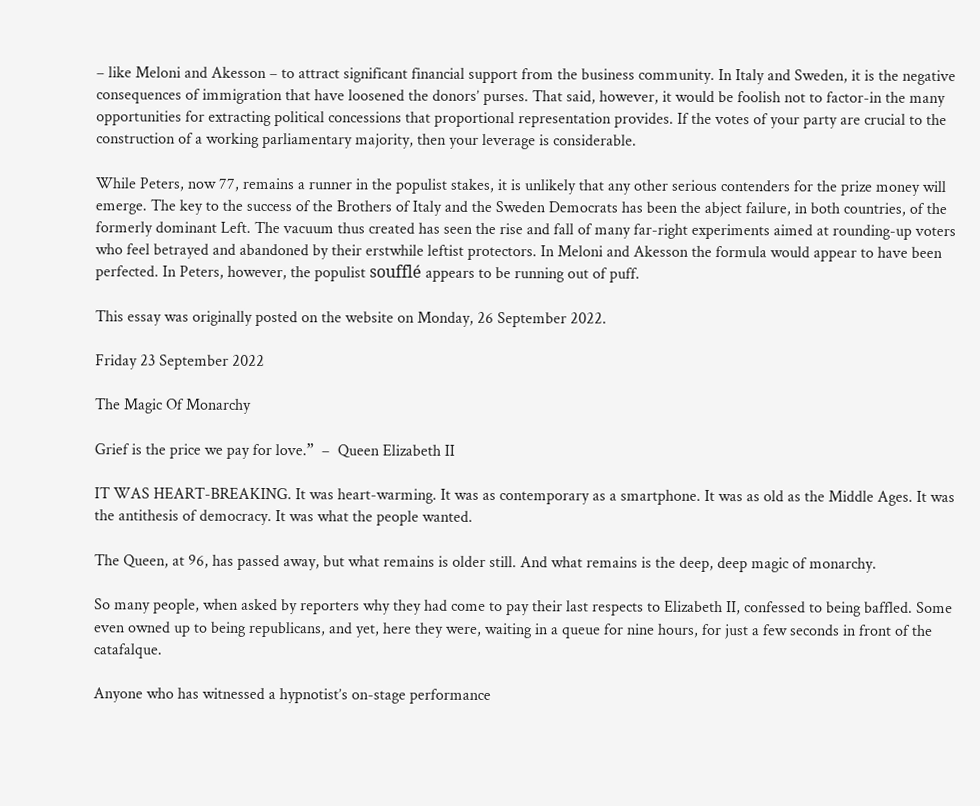– like Meloni and Akesson – to attract significant financial support from the business community. In Italy and Sweden, it is the negative consequences of immigration that have loosened the donors’ purses. That said, however, it would be foolish not to factor-in the many opportunities for extracting political concessions that proportional representation provides. If the votes of your party are crucial to the construction of a working parliamentary majority, then your leverage is considerable.

While Peters, now 77, remains a runner in the populist stakes, it is unlikely that any other serious contenders for the prize money will emerge. The key to the success of the Brothers of Italy and the Sweden Democrats has been the abject failure, in both countries, of the formerly dominant Left. The vacuum thus created has seen the rise and fall of many far-right experiments aimed at rounding-up voters who feel betrayed and abandoned by their erstwhile leftist protectors. In Meloni and Akesson the formula would appear to have been perfected. In Peters, however, the populist soufflé appears to be running out of puff.

This essay was originally posted on the website on Monday, 26 September 2022.

Friday 23 September 2022

The Magic Of Monarchy

Grief is the price we pay for love.”  –  Queen Elizabeth II

IT WAS HEART-BREAKING. It was heart-warming. It was as contemporary as a smartphone. It was as old as the Middle Ages. It was the antithesis of democracy. It was what the people wanted.

The Queen, at 96, has passed away, but what remains is older still. And what remains is the deep, deep magic of monarchy.

So many people, when asked by reporters why they had come to pay their last respects to Elizabeth II, confessed to being baffled. Some even owned up to being republicans, and yet, here they were, waiting in a queue for nine hours, for just a few seconds in front of the catafalque.

Anyone who has witnessed a hypnotist’s on-stage performance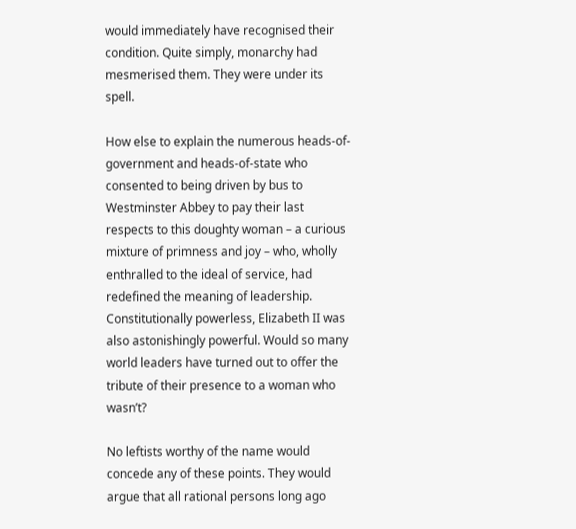would immediately have recognised their condition. Quite simply, monarchy had mesmerised them. They were under its spell.

How else to explain the numerous heads-of-government and heads-of-state who consented to being driven by bus to Westminster Abbey to pay their last respects to this doughty woman – a curious mixture of primness and joy – who, wholly enthralled to the ideal of service, had redefined the meaning of leadership. Constitutionally powerless, Elizabeth II was also astonishingly powerful. Would so many world leaders have turned out to offer the tribute of their presence to a woman who wasn’t?

No leftists worthy of the name would concede any of these points. They would argue that all rational persons long ago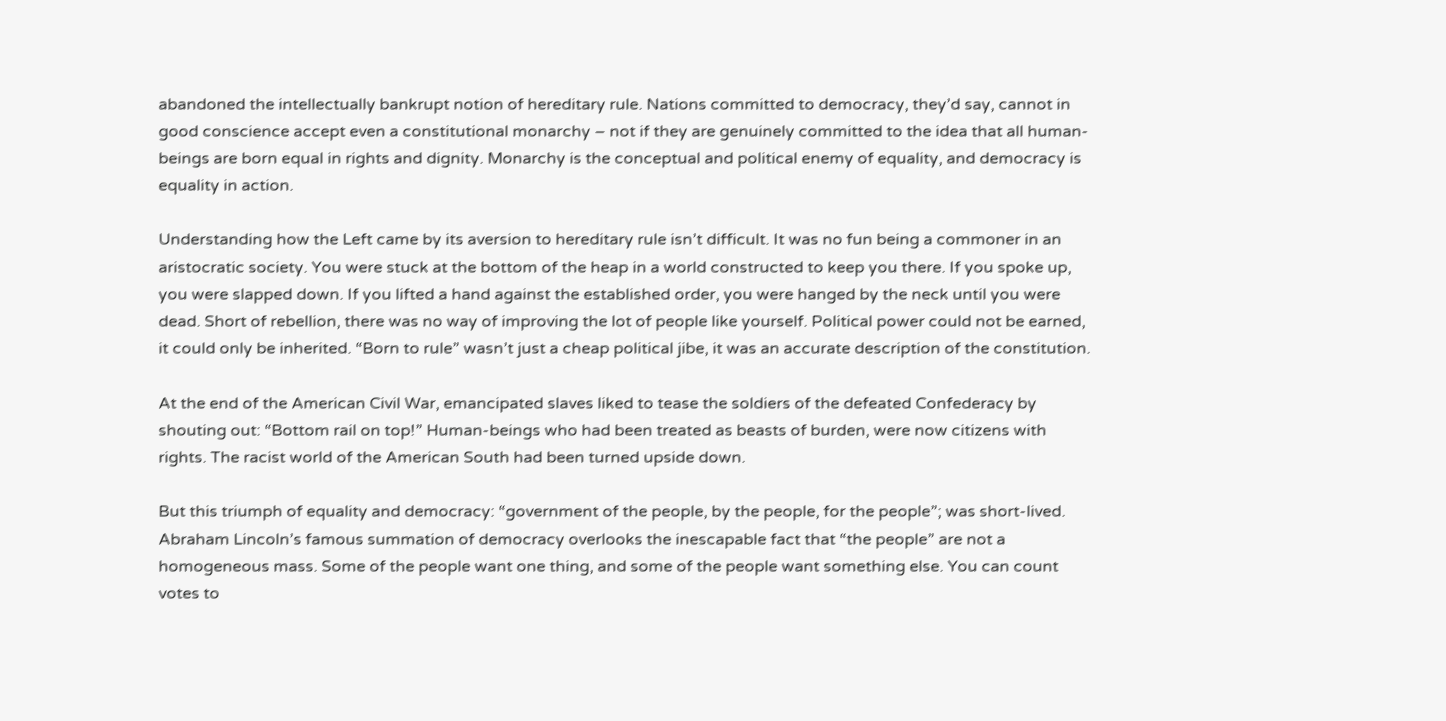abandoned the intellectually bankrupt notion of hereditary rule. Nations committed to democracy, they’d say, cannot in good conscience accept even a constitutional monarchy – not if they are genuinely committed to the idea that all human-beings are born equal in rights and dignity. Monarchy is the conceptual and political enemy of equality, and democracy is equality in action.

Understanding how the Left came by its aversion to hereditary rule isn’t difficult. It was no fun being a commoner in an aristocratic society. You were stuck at the bottom of the heap in a world constructed to keep you there. If you spoke up, you were slapped down. If you lifted a hand against the established order, you were hanged by the neck until you were dead. Short of rebellion, there was no way of improving the lot of people like yourself. Political power could not be earned, it could only be inherited. “Born to rule” wasn’t just a cheap political jibe, it was an accurate description of the constitution.

At the end of the American Civil War, emancipated slaves liked to tease the soldiers of the defeated Confederacy by shouting out: “Bottom rail on top!” Human-beings who had been treated as beasts of burden, were now citizens with rights. The racist world of the American South had been turned upside down.

But this triumph of equality and democracy: “government of the people, by the people, for the people”; was short-lived. Abraham Lincoln’s famous summation of democracy overlooks the inescapable fact that “the people” are not a homogeneous mass. Some of the people want one thing, and some of the people want something else. You can count votes to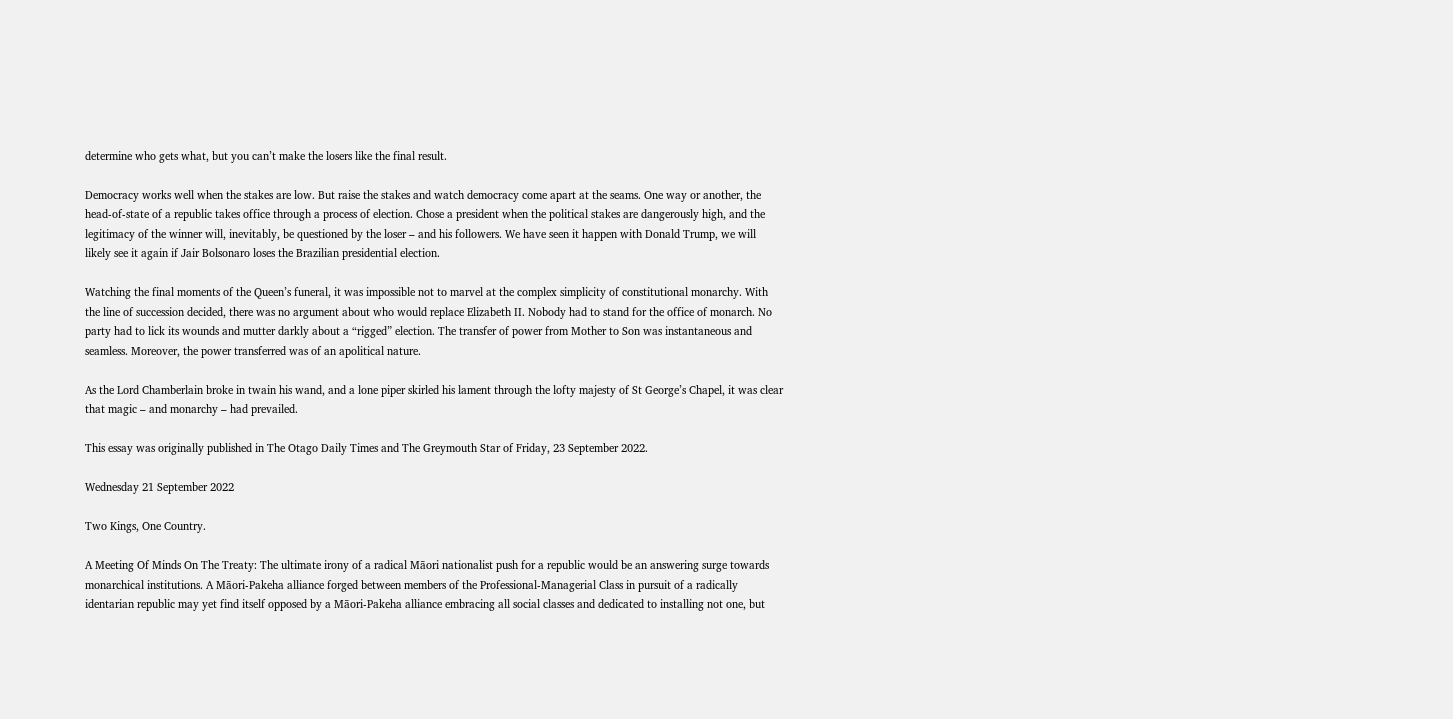determine who gets what, but you can’t make the losers like the final result.

Democracy works well when the stakes are low. But raise the stakes and watch democracy come apart at the seams. One way or another, the head-of-state of a republic takes office through a process of election. Chose a president when the political stakes are dangerously high, and the legitimacy of the winner will, inevitably, be questioned by the loser – and his followers. We have seen it happen with Donald Trump, we will likely see it again if Jair Bolsonaro loses the Brazilian presidential election.

Watching the final moments of the Queen’s funeral, it was impossible not to marvel at the complex simplicity of constitutional monarchy. With the line of succession decided, there was no argument about who would replace Elizabeth II. Nobody had to stand for the office of monarch. No party had to lick its wounds and mutter darkly about a “rigged” election. The transfer of power from Mother to Son was instantaneous and seamless. Moreover, the power transferred was of an apolitical nature.

As the Lord Chamberlain broke in twain his wand, and a lone piper skirled his lament through the lofty majesty of St George’s Chapel, it was clear that magic – and monarchy – had prevailed.

This essay was originally published in The Otago Daily Times and The Greymouth Star of Friday, 23 September 2022.

Wednesday 21 September 2022

Two Kings, One Country.

A Meeting Of Minds On The Treaty: The ultimate irony of a radical Māori nationalist push for a republic would be an answering surge towards monarchical institutions. A Māori-Pakeha alliance forged between members of the Professional-Managerial Class in pursuit of a radically identarian republic may yet find itself opposed by a Māori-Pakeha alliance embracing all social classes and dedicated to installing not one, but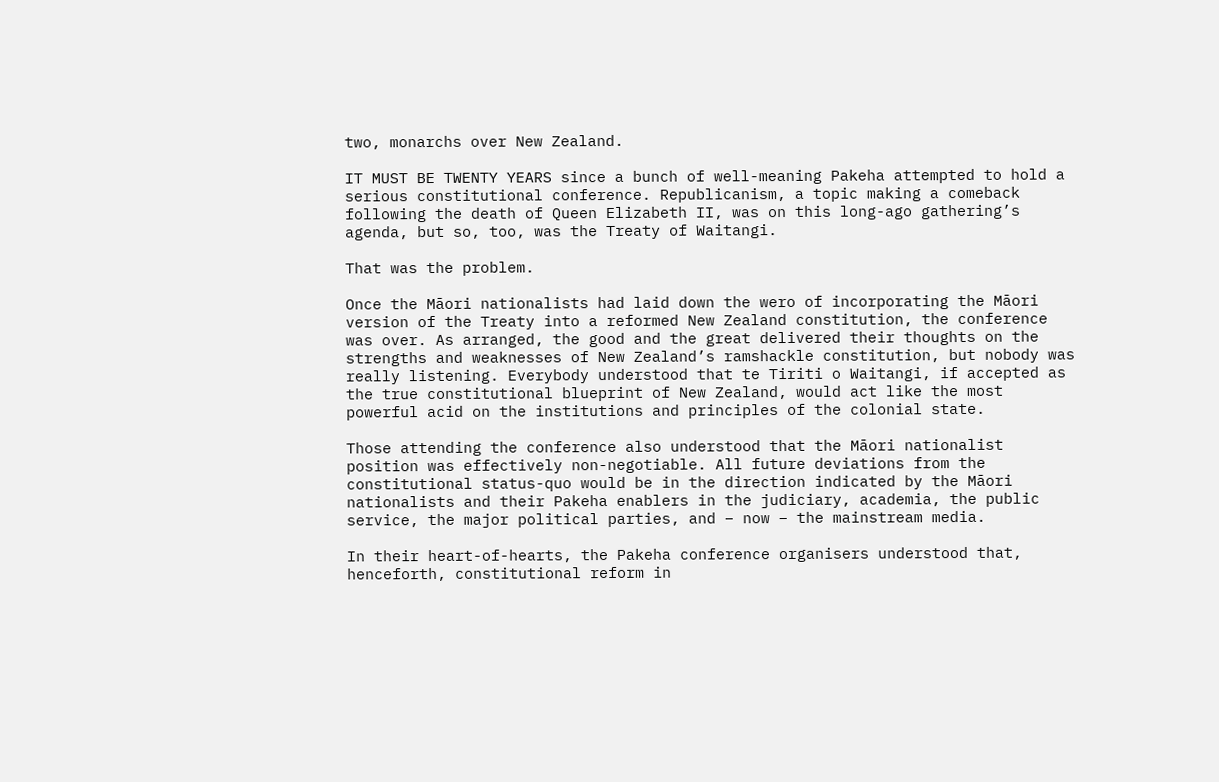two, monarchs over New Zealand.

IT MUST BE TWENTY YEARS since a bunch of well-meaning Pakeha attempted to hold a serious constitutional conference. Republicanism, a topic making a comeback following the death of Queen Elizabeth II, was on this long-ago gathering’s agenda, but so, too, was the Treaty of Waitangi.

That was the problem.

Once the Māori nationalists had laid down the wero of incorporating the Māori version of the Treaty into a reformed New Zealand constitution, the conference was over. As arranged, the good and the great delivered their thoughts on the strengths and weaknesses of New Zealand’s ramshackle constitution, but nobody was really listening. Everybody understood that te Tiriti o Waitangi, if accepted as the true constitutional blueprint of New Zealand, would act like the most powerful acid on the institutions and principles of the colonial state.

Those attending the conference also understood that the Māori nationalist position was effectively non-negotiable. All future deviations from the constitutional status-quo would be in the direction indicated by the Māori nationalists and their Pakeha enablers in the judiciary, academia, the public service, the major political parties, and – now – the mainstream media.

In their heart-of-hearts, the Pakeha conference organisers understood that, henceforth, constitutional reform in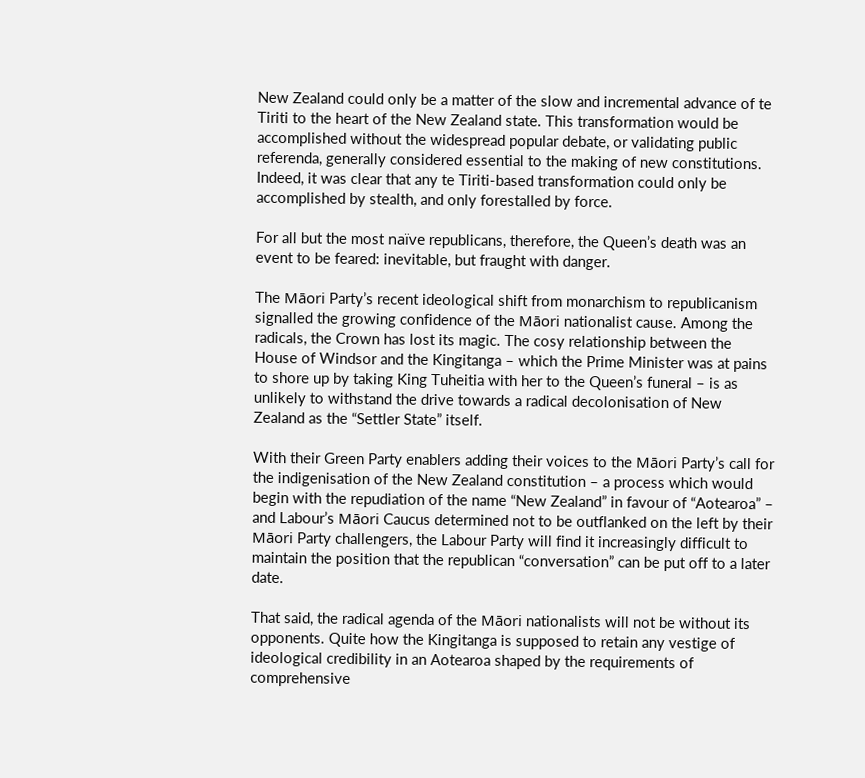New Zealand could only be a matter of the slow and incremental advance of te Tiriti to the heart of the New Zealand state. This transformation would be accomplished without the widespread popular debate, or validating public referenda, generally considered essential to the making of new constitutions. Indeed, it was clear that any te Tiriti-based transformation could only be accomplished by stealth, and only forestalled by force.

For all but the most naïve republicans, therefore, the Queen’s death was an event to be feared: inevitable, but fraught with danger.

The Māori Party’s recent ideological shift from monarchism to republicanism signalled the growing confidence of the Māori nationalist cause. Among the radicals, the Crown has lost its magic. The cosy relationship between the House of Windsor and the Kingitanga – which the Prime Minister was at pains to shore up by taking King Tuheitia with her to the Queen’s funeral – is as unlikely to withstand the drive towards a radical decolonisation of New Zealand as the “Settler State” itself.

With their Green Party enablers adding their voices to the Māori Party’s call for the indigenisation of the New Zealand constitution – a process which would begin with the repudiation of the name “New Zealand” in favour of “Aotearoa” – and Labour’s Māori Caucus determined not to be outflanked on the left by their Māori Party challengers, the Labour Party will find it increasingly difficult to maintain the position that the republican “conversation” can be put off to a later date.

That said, the radical agenda of the Māori nationalists will not be without its opponents. Quite how the Kingitanga is supposed to retain any vestige of ideological credibility in an Aotearoa shaped by the requirements of comprehensive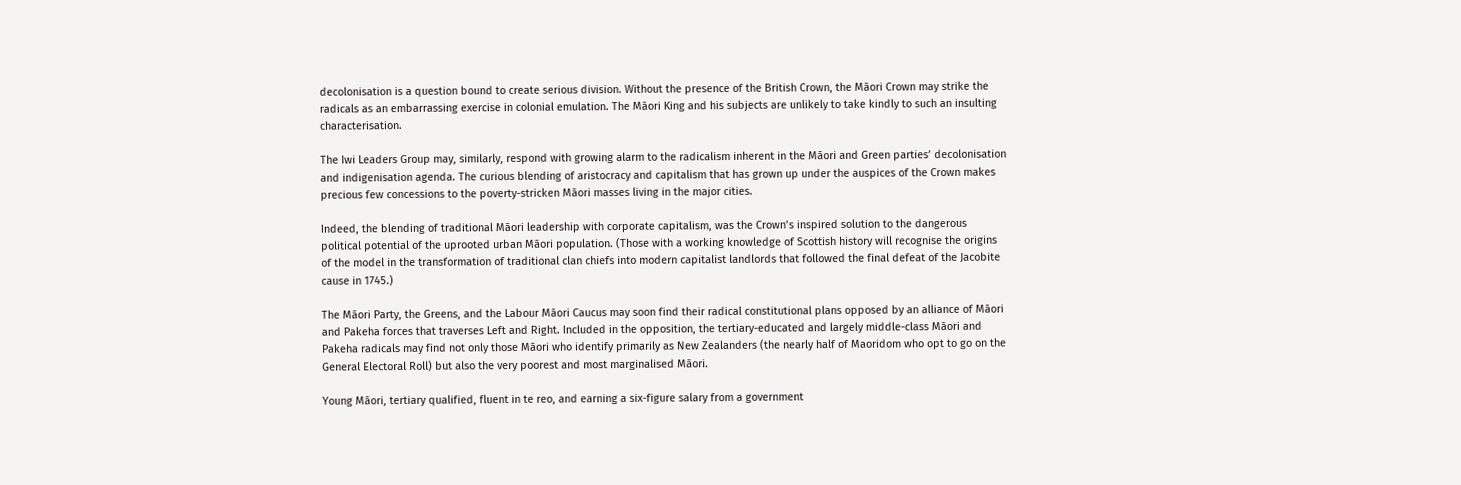decolonisation is a question bound to create serious division. Without the presence of the British Crown, the Māori Crown may strike the radicals as an embarrassing exercise in colonial emulation. The Māori King and his subjects are unlikely to take kindly to such an insulting characterisation.

The Iwi Leaders Group may, similarly, respond with growing alarm to the radicalism inherent in the Māori and Green parties’ decolonisation and indigenisation agenda. The curious blending of aristocracy and capitalism that has grown up under the auspices of the Crown makes precious few concessions to the poverty-stricken Māori masses living in the major cities.

Indeed, the blending of traditional Māori leadership with corporate capitalism, was the Crown’s inspired solution to the dangerous political potential of the uprooted urban Māori population. (Those with a working knowledge of Scottish history will recognise the origins of the model in the transformation of traditional clan chiefs into modern capitalist landlords that followed the final defeat of the Jacobite cause in 1745.)

The Māori Party, the Greens, and the Labour Māori Caucus may soon find their radical constitutional plans opposed by an alliance of Māori and Pakeha forces that traverses Left and Right. Included in the opposition, the tertiary-educated and largely middle-class Māori and Pakeha radicals may find not only those Māori who identify primarily as New Zealanders (the nearly half of Maoridom who opt to go on the General Electoral Roll) but also the very poorest and most marginalised Māori.

Young Māori, tertiary qualified, fluent in te reo, and earning a six-figure salary from a government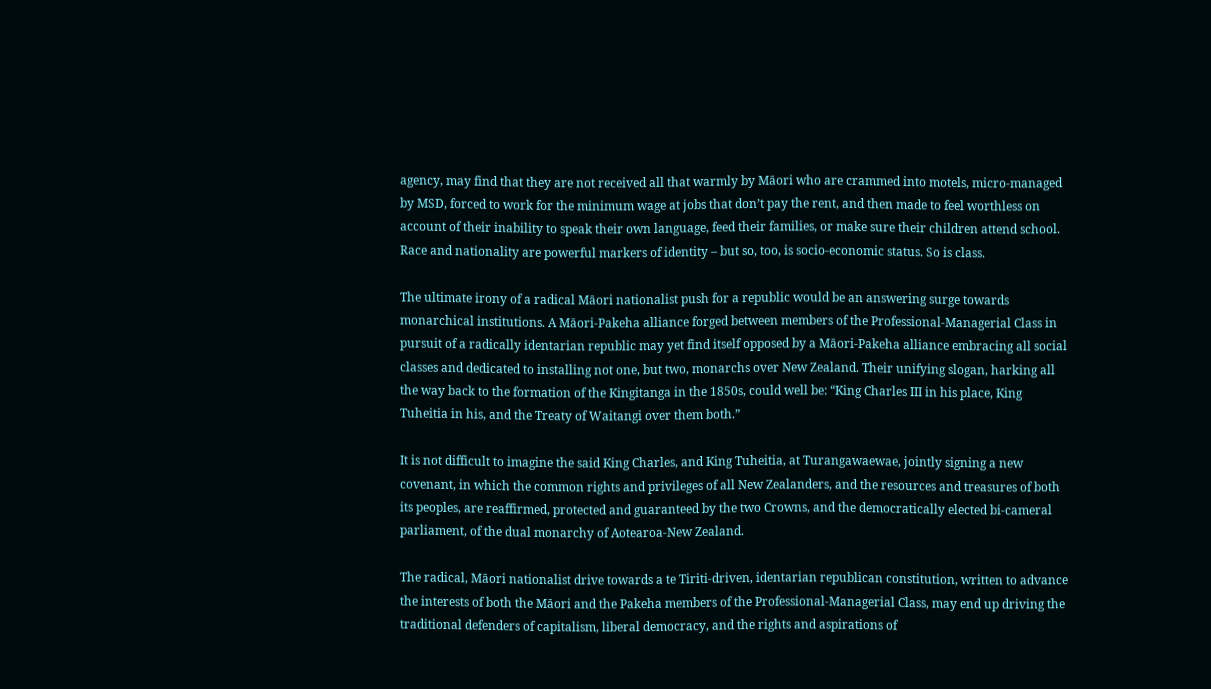agency, may find that they are not received all that warmly by Māori who are crammed into motels, micro-managed by MSD, forced to work for the minimum wage at jobs that don’t pay the rent, and then made to feel worthless on account of their inability to speak their own language, feed their families, or make sure their children attend school. Race and nationality are powerful markers of identity – but so, too, is socio-economic status. So is class.

The ultimate irony of a radical Māori nationalist push for a republic would be an answering surge towards monarchical institutions. A Māori-Pakeha alliance forged between members of the Professional-Managerial Class in pursuit of a radically identarian republic may yet find itself opposed by a Māori-Pakeha alliance embracing all social classes and dedicated to installing not one, but two, monarchs over New Zealand. Their unifying slogan, harking all the way back to the formation of the Kingitanga in the 1850s, could well be: “King Charles III in his place, King Tuheitia in his, and the Treaty of Waitangi over them both.”

It is not difficult to imagine the said King Charles, and King Tuheitia, at Turangawaewae, jointly signing a new covenant, in which the common rights and privileges of all New Zealanders, and the resources and treasures of both its peoples, are reaffirmed, protected and guaranteed by the two Crowns, and the democratically elected bi-cameral parliament, of the dual monarchy of Aotearoa-New Zealand.

The radical, Māori nationalist drive towards a te Tiriti-driven, identarian republican constitution, written to advance the interests of both the Māori and the Pakeha members of the Professional-Managerial Class, may end up driving the traditional defenders of capitalism, liberal democracy, and the rights and aspirations of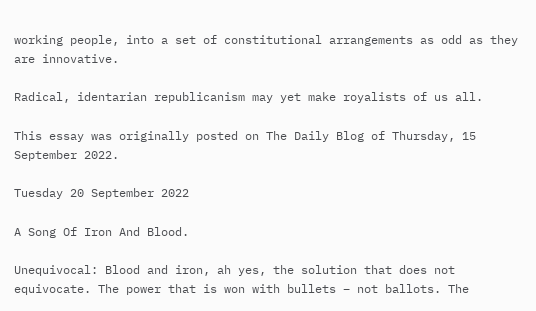working people, into a set of constitutional arrangements as odd as they are innovative.

Radical, identarian republicanism may yet make royalists of us all.

This essay was originally posted on The Daily Blog of Thursday, 15 September 2022.

Tuesday 20 September 2022

A Song Of Iron And Blood.

Unequivocal: Blood and iron, ah yes, the solution that does not equivocate. The power that is won with bullets – not ballots. The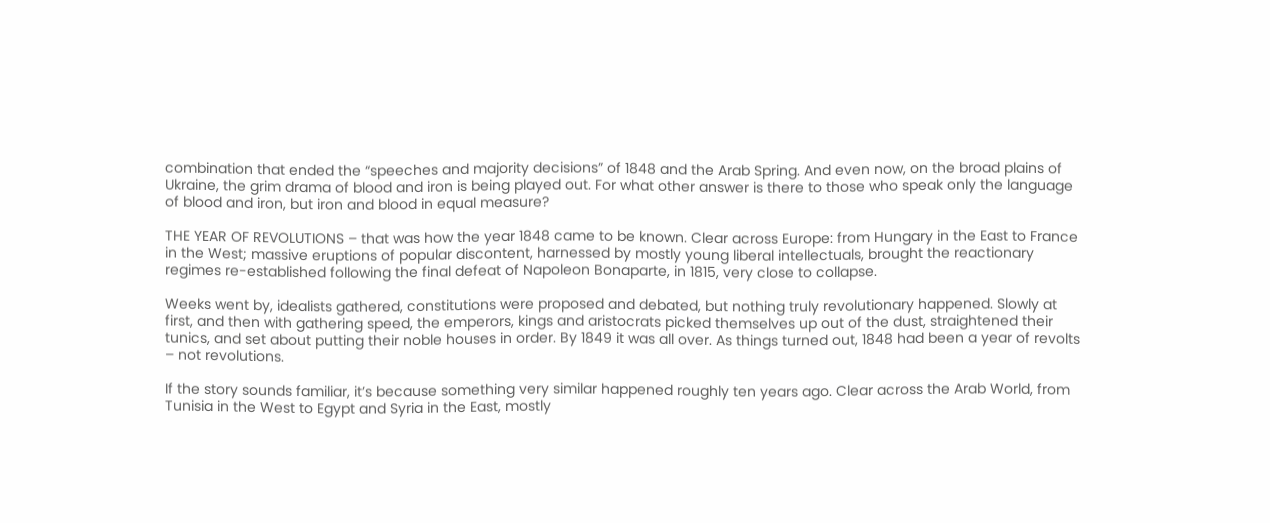combination that ended the “speeches and majority decisions” of 1848 and the Arab Spring. And even now, on the broad plains of Ukraine, the grim drama of blood and iron is being played out. For what other answer is there to those who speak only the language of blood and iron, but iron and blood in equal measure?

THE YEAR OF REVOLUTIONS – that was how the year 1848 came to be known. Clear across Europe: from Hungary in the East to France in the West; massive eruptions of popular discontent, harnessed by mostly young liberal intellectuals, brought the reactionary regimes re-established following the final defeat of Napoleon Bonaparte, in 1815, very close to collapse.

Weeks went by, idealists gathered, constitutions were proposed and debated, but nothing truly revolutionary happened. Slowly at first, and then with gathering speed, the emperors, kings and aristocrats picked themselves up out of the dust, straightened their tunics, and set about putting their noble houses in order. By 1849 it was all over. As things turned out, 1848 had been a year of revolts – not revolutions.

If the story sounds familiar, it’s because something very similar happened roughly ten years ago. Clear across the Arab World, from Tunisia in the West to Egypt and Syria in the East, mostly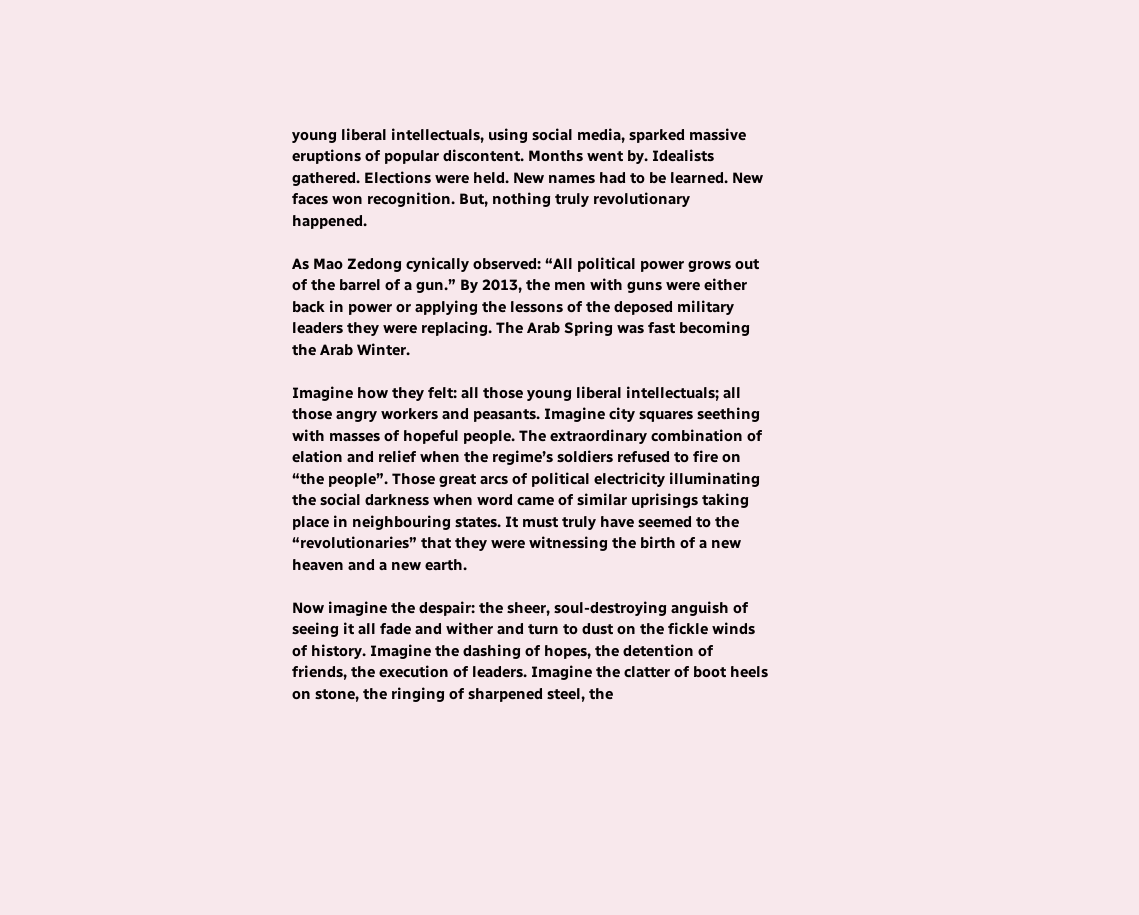young liberal intellectuals, using social media, sparked massive eruptions of popular discontent. Months went by. Idealists gathered. Elections were held. New names had to be learned. New faces won recognition. But, nothing truly revolutionary happened.

As Mao Zedong cynically observed: “All political power grows out of the barrel of a gun.” By 2013, the men with guns were either back in power or applying the lessons of the deposed military leaders they were replacing. The Arab Spring was fast becoming the Arab Winter.

Imagine how they felt: all those young liberal intellectuals; all those angry workers and peasants. Imagine city squares seething with masses of hopeful people. The extraordinary combination of elation and relief when the regime’s soldiers refused to fire on “the people”. Those great arcs of political electricity illuminating the social darkness when word came of similar uprisings taking place in neighbouring states. It must truly have seemed to the “revolutionaries” that they were witnessing the birth of a new heaven and a new earth.

Now imagine the despair: the sheer, soul-destroying anguish of seeing it all fade and wither and turn to dust on the fickle winds of history. Imagine the dashing of hopes, the detention of friends, the execution of leaders. Imagine the clatter of boot heels on stone, the ringing of sharpened steel, the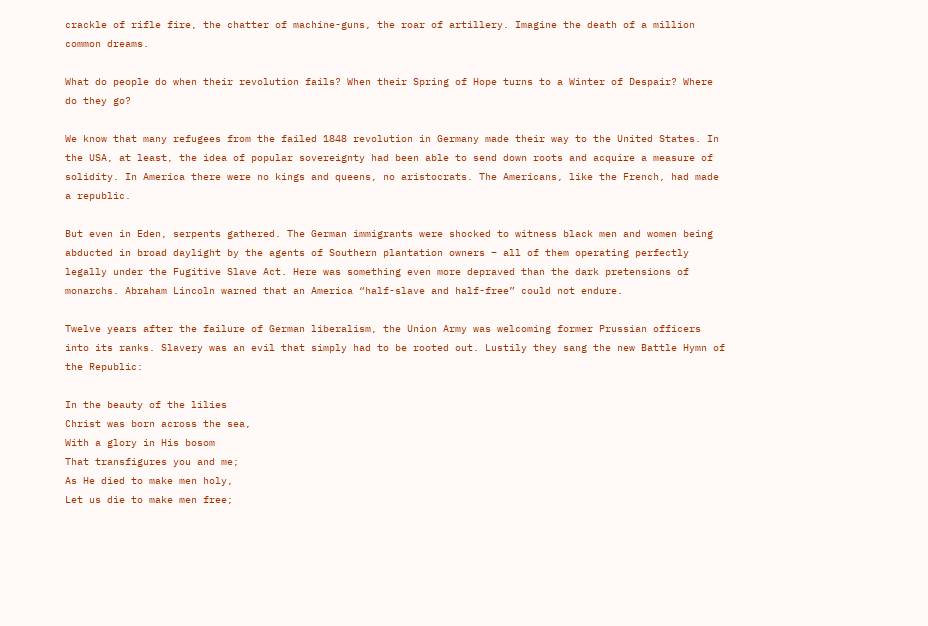crackle of rifle fire, the chatter of machine-guns, the roar of artillery. Imagine the death of a million common dreams.

What do people do when their revolution fails? When their Spring of Hope turns to a Winter of Despair? Where do they go?

We know that many refugees from the failed 1848 revolution in Germany made their way to the United States. In the USA, at least, the idea of popular sovereignty had been able to send down roots and acquire a measure of solidity. In America there were no kings and queens, no aristocrats. The Americans, like the French, had made a republic.

But even in Eden, serpents gathered. The German immigrants were shocked to witness black men and women being abducted in broad daylight by the agents of Southern plantation owners – all of them operating perfectly legally under the Fugitive Slave Act. Here was something even more depraved than the dark pretensions of monarchs. Abraham Lincoln warned that an America “half-slave and half-free” could not endure.

Twelve years after the failure of German liberalism, the Union Army was welcoming former Prussian officers into its ranks. Slavery was an evil that simply had to be rooted out. Lustily they sang the new Battle Hymn of the Republic:

In the beauty of the lilies
Christ was born across the sea,
With a glory in His bosom
That transfigures you and me;
As He died to make men holy,
Let us die to make men free;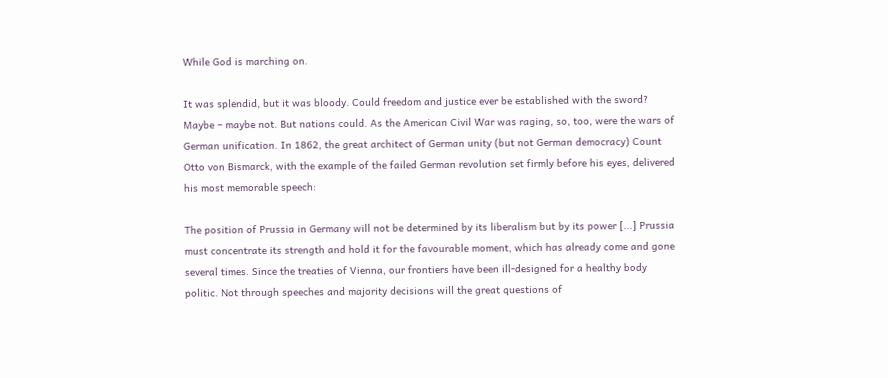While God is marching on.

It was splendid, but it was bloody. Could freedom and justice ever be established with the sword? Maybe – maybe not. But nations could. As the American Civil War was raging, so, too, were the wars of German unification. In 1862, the great architect of German unity (but not German democracy) Count Otto von Bismarck, with the example of the failed German revolution set firmly before his eyes, delivered his most memorable speech:

The position of Prussia in Germany will not be determined by its liberalism but by its power [...] Prussia must concentrate its strength and hold it for the favourable moment, which has already come and gone several times. Since the treaties of Vienna, our frontiers have been ill-designed for a healthy body politic. Not through speeches and majority decisions will the great questions of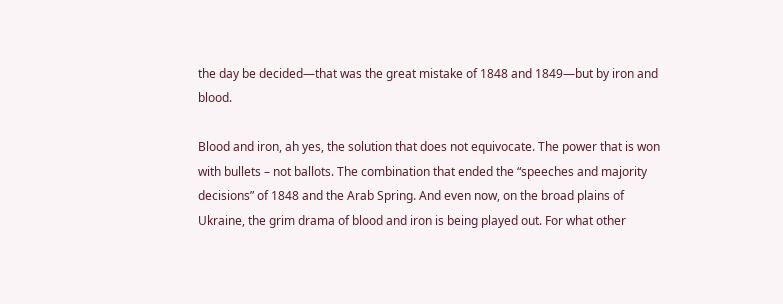the day be decided—that was the great mistake of 1848 and 1849—but by iron and blood.

Blood and iron, ah yes, the solution that does not equivocate. The power that is won with bullets – not ballots. The combination that ended the “speeches and majority decisions” of 1848 and the Arab Spring. And even now, on the broad plains of Ukraine, the grim drama of blood and iron is being played out. For what other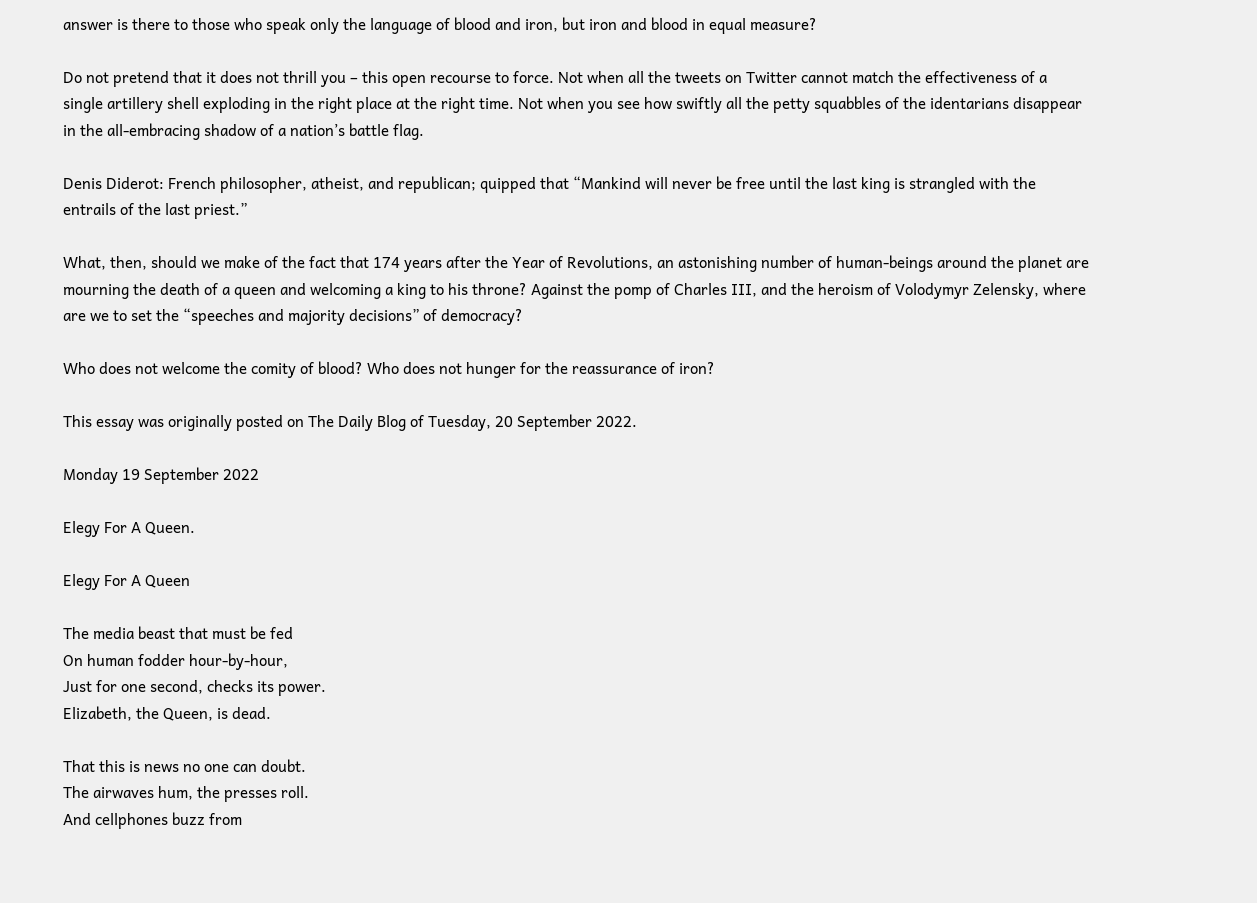answer is there to those who speak only the language of blood and iron, but iron and blood in equal measure?

Do not pretend that it does not thrill you – this open recourse to force. Not when all the tweets on Twitter cannot match the effectiveness of a single artillery shell exploding in the right place at the right time. Not when you see how swiftly all the petty squabbles of the identarians disappear in the all-embracing shadow of a nation’s battle flag.

Denis Diderot: French philosopher, atheist, and republican; quipped that “Mankind will never be free until the last king is strangled with the entrails of the last priest.”

What, then, should we make of the fact that 174 years after the Year of Revolutions, an astonishing number of human-beings around the planet are mourning the death of a queen and welcoming a king to his throne? Against the pomp of Charles III, and the heroism of Volodymyr Zelensky, where are we to set the “speeches and majority decisions” of democracy?

Who does not welcome the comity of blood? Who does not hunger for the reassurance of iron?

This essay was originally posted on The Daily Blog of Tuesday, 20 September 2022.

Monday 19 September 2022

Elegy For A Queen.

Elegy For A Queen

The media beast that must be fed
On human fodder hour-by-hour,
Just for one second, checks its power.
Elizabeth, the Queen, is dead.

That this is news no one can doubt.
The airwaves hum, the presses roll.
And cellphones buzz from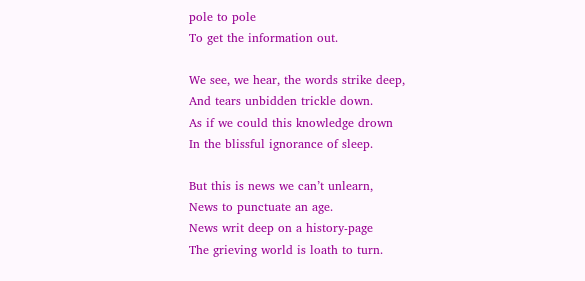pole to pole
To get the information out.

We see, we hear, the words strike deep,
And tears unbidden trickle down.
As if we could this knowledge drown
In the blissful ignorance of sleep.

But this is news we can’t unlearn,
News to punctuate an age.
News writ deep on a history-page
The grieving world is loath to turn.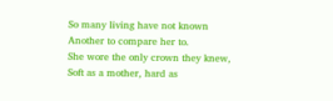So many living have not known
Another to compare her to.
She wore the only crown they knew,
Soft as a mother, hard as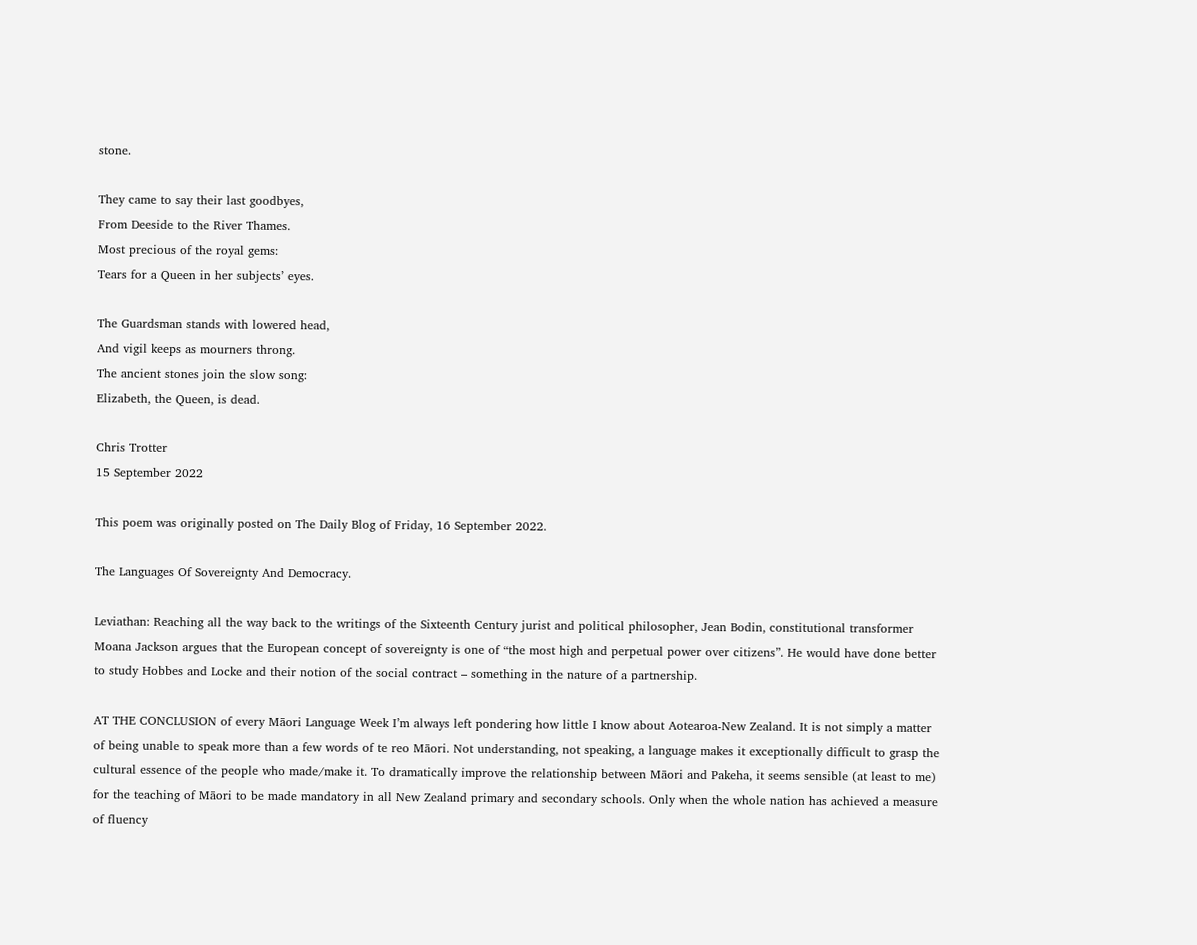stone.

They came to say their last goodbyes,
From Deeside to the River Thames.
Most precious of the royal gems:
Tears for a Queen in her subjects’ eyes.

The Guardsman stands with lowered head,
And vigil keeps as mourners throng.
The ancient stones join the slow song:
Elizabeth, the Queen, is dead.

Chris Trotter
15 September 2022

This poem was originally posted on The Daily Blog of Friday, 16 September 2022.

The Languages Of Sovereignty And Democracy.

Leviathan: Reaching all the way back to the writings of the Sixteenth Century jurist and political philosopher, Jean Bodin, constitutional transformer Moana Jackson argues that the European concept of sovereignty is one of “the most high and perpetual power over citizens”. He would have done better to study Hobbes and Locke and their notion of the social contract – something in the nature of a partnership.

AT THE CONCLUSION of every Māori Language Week I’m always left pondering how little I know about Aotearoa-New Zealand. It is not simply a matter of being unable to speak more than a few words of te reo Māori. Not understanding, not speaking, a language makes it exceptionally difficult to grasp the cultural essence of the people who made/make it. To dramatically improve the relationship between Māori and Pakeha, it seems sensible (at least to me) for the teaching of Māori to be made mandatory in all New Zealand primary and secondary schools. Only when the whole nation has achieved a measure of fluency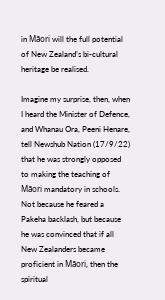in Māori will the full potential of New Zealand’s bi-cultural heritage be realised.

Imagine my surprise, then, when I heard the Minister of Defence, and Whanau Ora, Peeni Henare, tell Newshub Nation (17/9/22) that he was strongly opposed to making the teaching of Māori mandatory in schools. Not because he feared a Pakeha backlash, but because he was convinced that if all New Zealanders became proficient in Māori, then the spiritual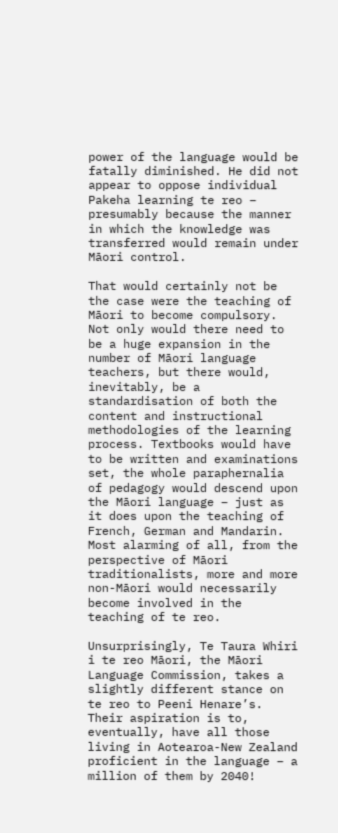power of the language would be fatally diminished. He did not appear to oppose individual Pakeha learning te reo – presumably because the manner in which the knowledge was transferred would remain under Māori control.

That would certainly not be the case were the teaching of Māori to become compulsory. Not only would there need to be a huge expansion in the number of Māori language teachers, but there would, inevitably, be a standardisation of both the content and instructional methodologies of the learning process. Textbooks would have to be written and examinations set, the whole paraphernalia of pedagogy would descend upon the Māori language – just as it does upon the teaching of French, German and Mandarin. Most alarming of all, from the perspective of Māori traditionalists, more and more non-Māori would necessarily become involved in the teaching of te reo.

Unsurprisingly, Te Taura Whiri i te reo Māori, the Māori Language Commission, takes a slightly different stance on te reo to Peeni Henare’s. Their aspiration is to, eventually, have all those living in Aotearoa-New Zealand proficient in the language – a million of them by 2040!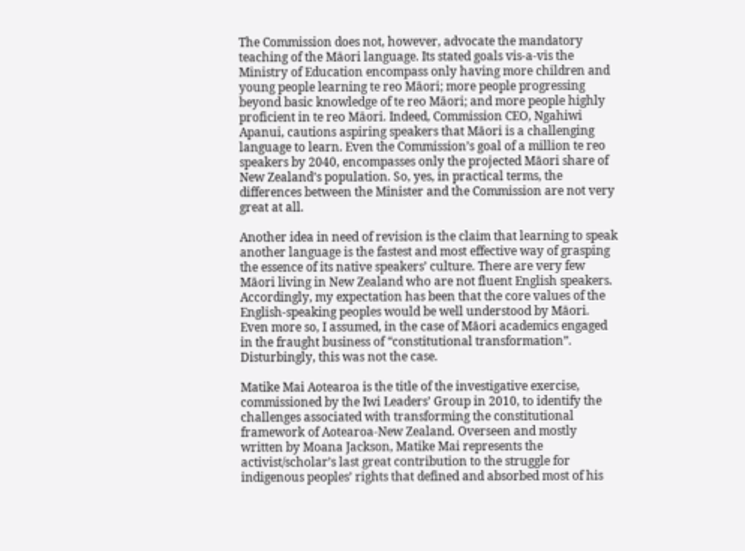The Commission does not, however, advocate the mandatory teaching of the Māori language. Its stated goals vis-a-vis the Ministry of Education encompass only having more children and young people learning te reo Māori; more people progressing beyond basic knowledge of te reo Māori; and more people highly proficient in te reo Māori. Indeed, Commission CEO, Ngahiwi Apanui, cautions aspiring speakers that Māori is a challenging language to learn. Even the Commission’s goal of a million te reo speakers by 2040, encompasses only the projected Māori share of New Zealand’s population. So, yes, in practical terms, the differences between the Minister and the Commission are not very great at all.

Another idea in need of revision is the claim that learning to speak another language is the fastest and most effective way of grasping the essence of its native speakers’ culture. There are very few Māori living in New Zealand who are not fluent English speakers. Accordingly, my expectation has been that the core values of the English-speaking peoples would be well understood by Māori. Even more so, I assumed, in the case of Māori academics engaged in the fraught business of “constitutional transformation”. Disturbingly, this was not the case.

Matike Mai Aotearoa is the title of the investigative exercise, commissioned by the Iwi Leaders’ Group in 2010, to identify the challenges associated with transforming the constitutional framework of Aotearoa-New Zealand. Overseen and mostly written by Moana Jackson, Matike Mai represents the activist/scholar’s last great contribution to the struggle for indigenous peoples’ rights that defined and absorbed most of his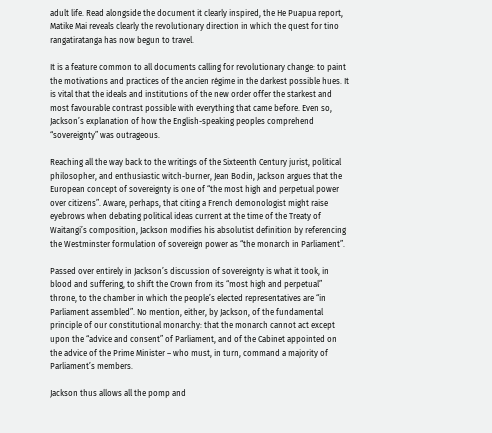adult life. Read alongside the document it clearly inspired, the He Puapua report, Matike Mai reveals clearly the revolutionary direction in which the quest for tino rangatiratanga has now begun to travel.

It is a feature common to all documents calling for revolutionary change: to paint the motivations and practices of the ancien régime in the darkest possible hues. It is vital that the ideals and institutions of the new order offer the starkest and most favourable contrast possible with everything that came before. Even so, Jackson’s explanation of how the English-speaking peoples comprehend “sovereignty” was outrageous.

Reaching all the way back to the writings of the Sixteenth Century jurist, political philosopher, and enthusiastic witch-burner, Jean Bodin, Jackson argues that the European concept of sovereignty is one of “the most high and perpetual power over citizens”. Aware, perhaps, that citing a French demonologist might raise eyebrows when debating political ideas current at the time of the Treaty of Waitangi’s composition, Jackson modifies his absolutist definition by referencing the Westminster formulation of sovereign power as “the monarch in Parliament”.

Passed over entirely in Jackson’s discussion of sovereignty is what it took, in blood and suffering, to shift the Crown from its “most high and perpetual” throne, to the chamber in which the people’s elected representatives are “in Parliament assembled”. No mention, either, by Jackson, of the fundamental principle of our constitutional monarchy: that the monarch cannot act except upon the “advice and consent” of Parliament, and of the Cabinet appointed on the advice of the Prime Minister – who must, in turn, command a majority of Parliament’s members.

Jackson thus allows all the pomp and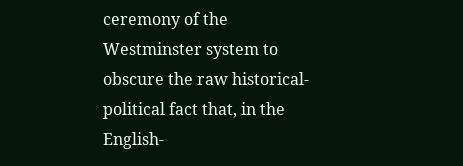ceremony of the Westminster system to obscure the raw historical-political fact that, in the English-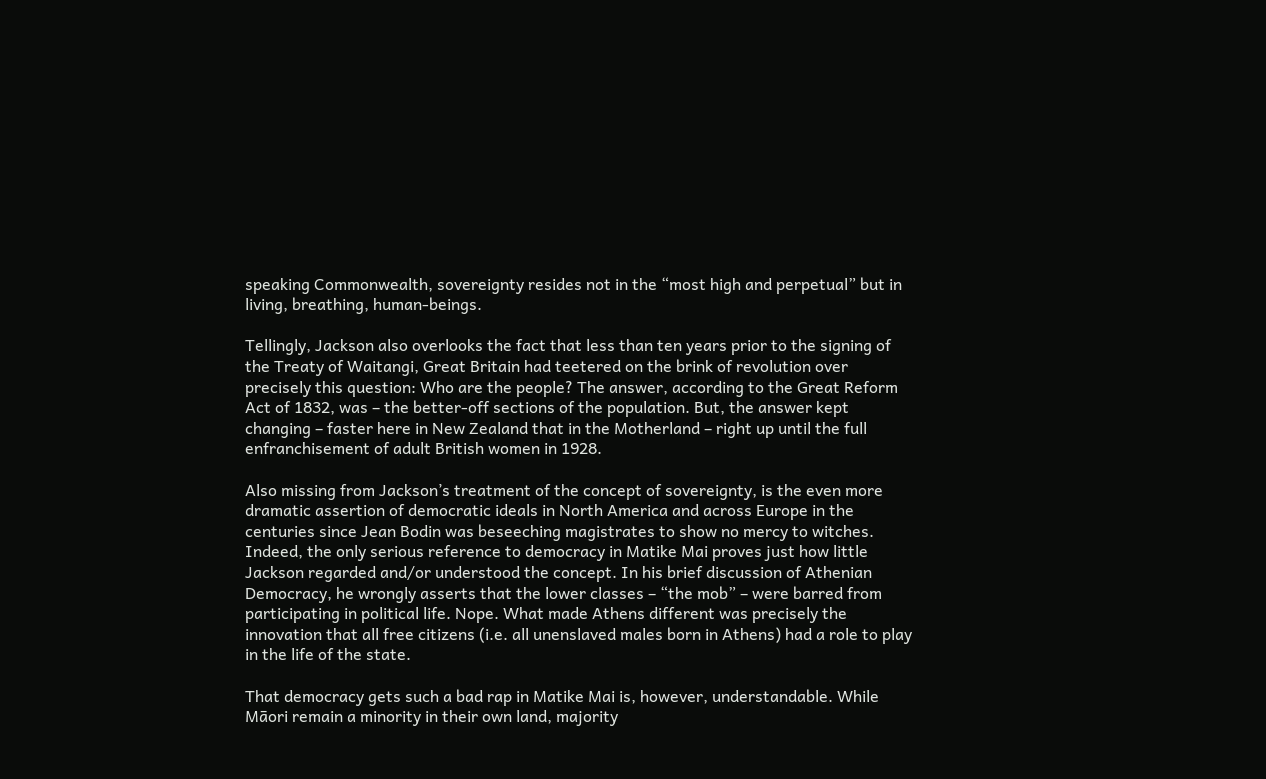speaking Commonwealth, sovereignty resides not in the “most high and perpetual” but in living, breathing, human-beings.

Tellingly, Jackson also overlooks the fact that less than ten years prior to the signing of the Treaty of Waitangi, Great Britain had teetered on the brink of revolution over precisely this question: Who are the people? The answer, according to the Great Reform Act of 1832, was – the better-off sections of the population. But, the answer kept changing – faster here in New Zealand that in the Motherland – right up until the full enfranchisement of adult British women in 1928.

Also missing from Jackson’s treatment of the concept of sovereignty, is the even more dramatic assertion of democratic ideals in North America and across Europe in the centuries since Jean Bodin was beseeching magistrates to show no mercy to witches. Indeed, the only serious reference to democracy in Matike Mai proves just how little Jackson regarded and/or understood the concept. In his brief discussion of Athenian Democracy, he wrongly asserts that the lower classes – “the mob” – were barred from participating in political life. Nope. What made Athens different was precisely the innovation that all free citizens (i.e. all unenslaved males born in Athens) had a role to play in the life of the state.

That democracy gets such a bad rap in Matike Mai is, however, understandable. While Māori remain a minority in their own land, majority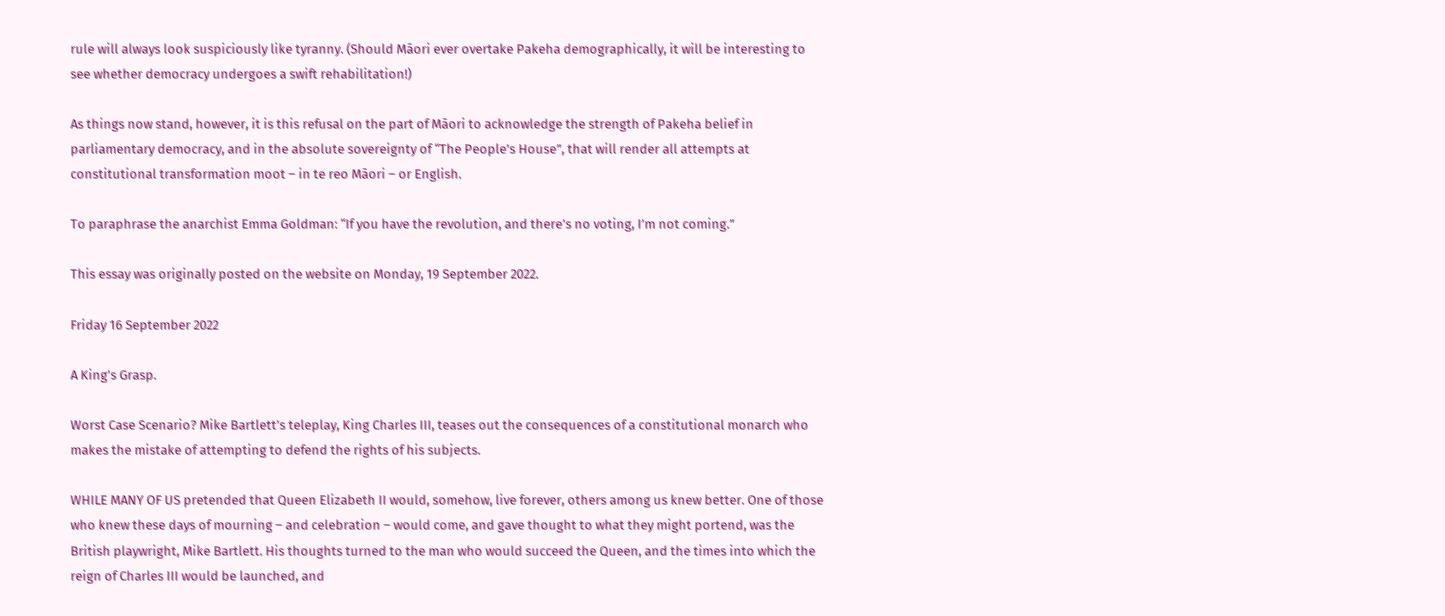rule will always look suspiciously like tyranny. (Should Māori ever overtake Pakeha demographically, it will be interesting to see whether democracy undergoes a swift rehabilitation!)

As things now stand, however, it is this refusal on the part of Māori to acknowledge the strength of Pakeha belief in parliamentary democracy, and in the absolute sovereignty of “The People’s House”, that will render all attempts at constitutional transformation moot – in te reo Māori – or English.

To paraphrase the anarchist Emma Goldman: “If you have the revolution, and there’s no voting, I’m not coming.”

This essay was originally posted on the website on Monday, 19 September 2022.

Friday 16 September 2022

A King’s Grasp.

Worst Case Scenario? Mike Bartlett’s teleplay, King Charles III, teases out the consequences of a constitutional monarch who makes the mistake of attempting to defend the rights of his subjects.

WHILE MANY OF US pretended that Queen Elizabeth II would, somehow, live forever, others among us knew better. One of those who knew these days of mourning – and celebration – would come, and gave thought to what they might portend, was the British playwright, Mike Bartlett. His thoughts turned to the man who would succeed the Queen, and the times into which the reign of Charles III would be launched, and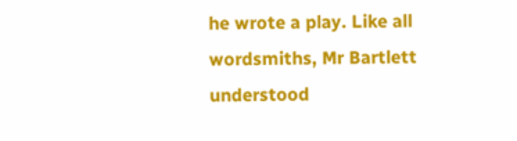he wrote a play. Like all wordsmiths, Mr Bartlett understood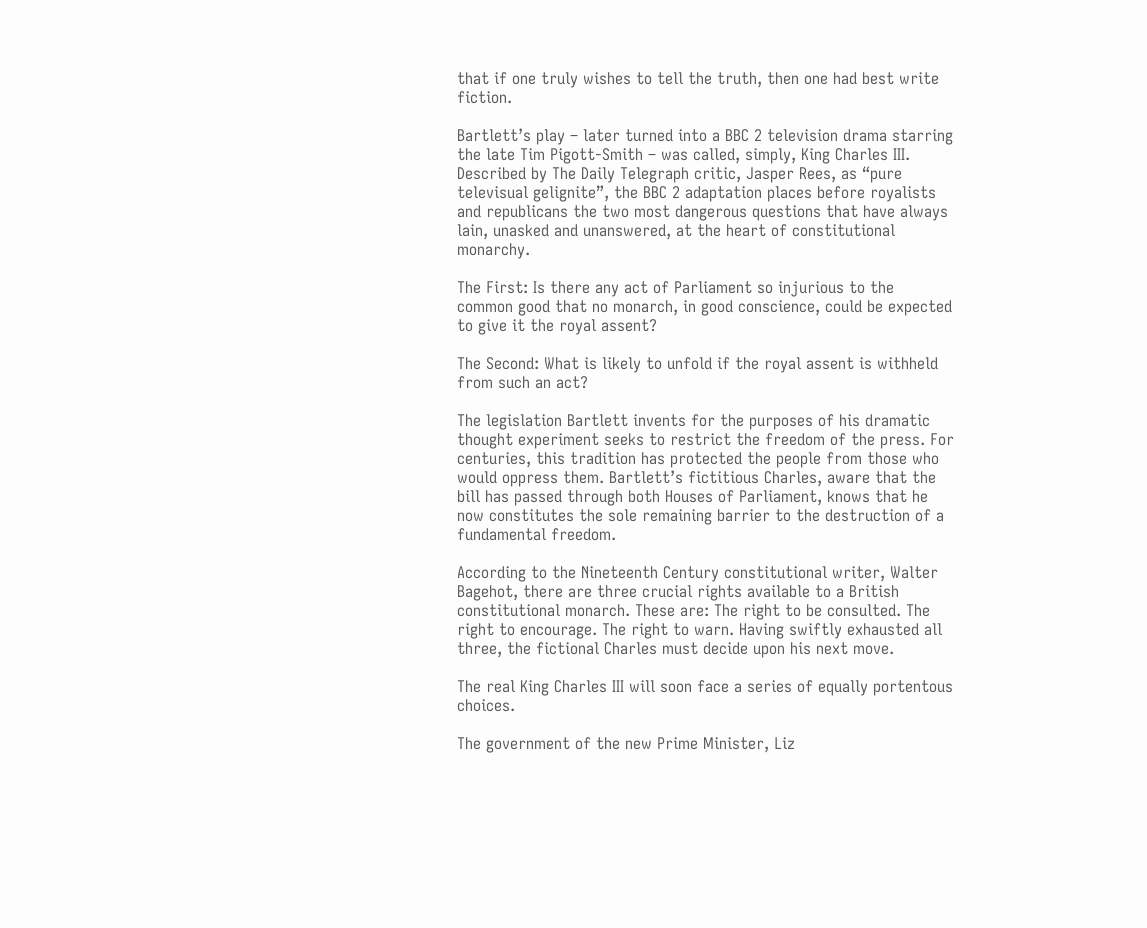that if one truly wishes to tell the truth, then one had best write fiction.

Bartlett’s play – later turned into a BBC 2 television drama starring the late Tim Pigott-Smith – was called, simply, King Charles III. Described by The Daily Telegraph critic, Jasper Rees, as “pure televisual gelignite”, the BBC 2 adaptation places before royalists and republicans the two most dangerous questions that have always lain, unasked and unanswered, at the heart of constitutional monarchy.

The First: Is there any act of Parliament so injurious to the common good that no monarch, in good conscience, could be expected to give it the royal assent?

The Second: What is likely to unfold if the royal assent is withheld from such an act?

The legislation Bartlett invents for the purposes of his dramatic thought experiment seeks to restrict the freedom of the press. For centuries, this tradition has protected the people from those who would oppress them. Bartlett’s fictitious Charles, aware that the bill has passed through both Houses of Parliament, knows that he now constitutes the sole remaining barrier to the destruction of a fundamental freedom.

According to the Nineteenth Century constitutional writer, Walter Bagehot, there are three crucial rights available to a British constitutional monarch. These are: The right to be consulted. The right to encourage. The right to warn. Having swiftly exhausted all three, the fictional Charles must decide upon his next move.

The real King Charles III will soon face a series of equally portentous choices.

The government of the new Prime Minister, Liz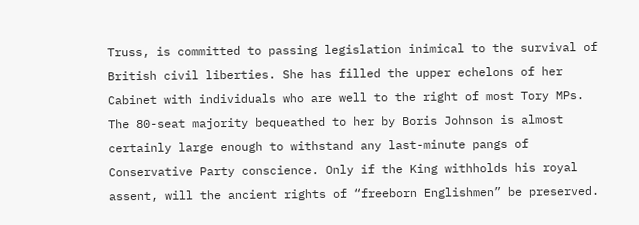Truss, is committed to passing legislation inimical to the survival of British civil liberties. She has filled the upper echelons of her Cabinet with individuals who are well to the right of most Tory MPs. The 80-seat majority bequeathed to her by Boris Johnson is almost certainly large enough to withstand any last-minute pangs of Conservative Party conscience. Only if the King withholds his royal assent, will the ancient rights of “freeborn Englishmen” be preserved.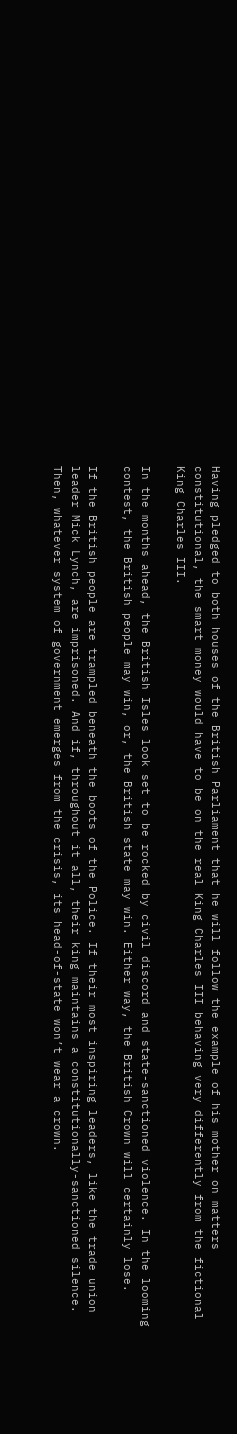Having pledged to both houses of the British Parliament that he will follow the example of his mother on matters constitutional, the smart money would have to be on the real King Charles III behaving very differently from the fictional King Charles III.

In the months ahead, the British Isles look set to be rocked by civil discord and state-sanctioned violence. In the looming contest, the British people may win, or, the British state may win. Either way, the British Crown will certainly lose.

If the British people are trampled beneath the boots of the Police. If their most inspiring leaders, like the trade union leader Mick Lynch, are imprisoned. And if, throughout it all, their king maintains a constitutionally-sanctioned silence. Then, whatever system of government emerges from the crisis, its head-of-state won’t wear a crown.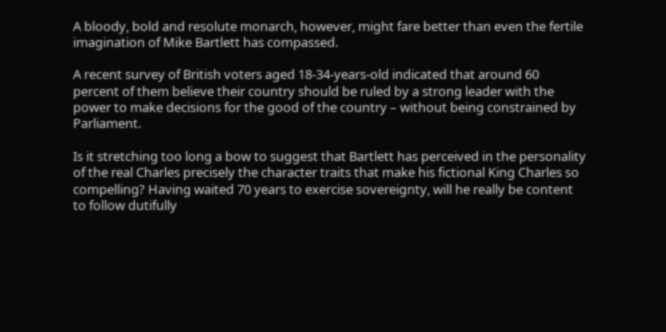A bloody, bold and resolute monarch, however, might fare better than even the fertile imagination of Mike Bartlett has compassed.

A recent survey of British voters aged 18-34-years-old indicated that around 60 percent of them believe their country should be ruled by a strong leader with the power to make decisions for the good of the country – without being constrained by Parliament.

Is it stretching too long a bow to suggest that Bartlett has perceived in the personality of the real Charles precisely the character traits that make his fictional King Charles so compelling? Having waited 70 years to exercise sovereignty, will he really be content to follow dutifully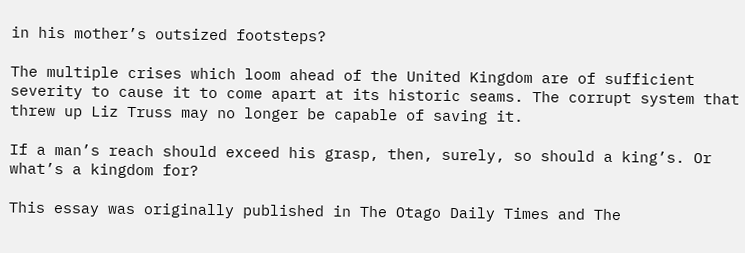in his mother’s outsized footsteps?

The multiple crises which loom ahead of the United Kingdom are of sufficient severity to cause it to come apart at its historic seams. The corrupt system that threw up Liz Truss may no longer be capable of saving it.

If a man’s reach should exceed his grasp, then, surely, so should a king’s. Or what’s a kingdom for?

This essay was originally published in The Otago Daily Times and The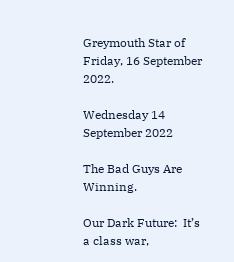Greymouth Star of Friday, 16 September 2022.

Wednesday 14 September 2022

The Bad Guys Are Winning.

Our Dark Future:  It’s a class war,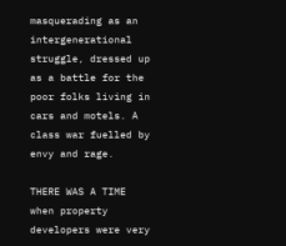masquerading as an intergenerational struggle, dressed up as a battle for the poor folks living in cars and motels. A class war fuelled by envy and rage.

THERE WAS A TIME when property developers were very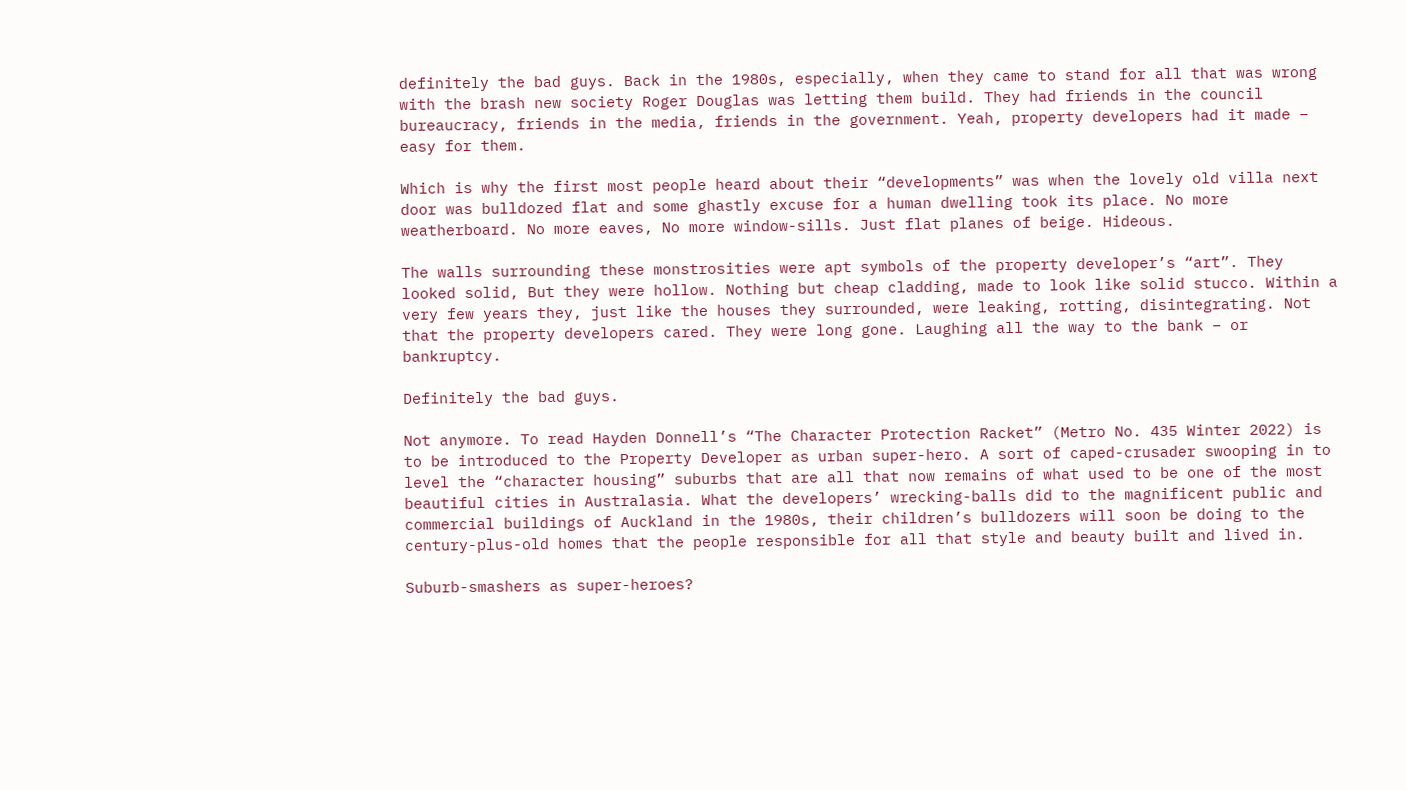definitely the bad guys. Back in the 1980s, especially, when they came to stand for all that was wrong with the brash new society Roger Douglas was letting them build. They had friends in the council bureaucracy, friends in the media, friends in the government. Yeah, property developers had it made – easy for them.

Which is why the first most people heard about their “developments” was when the lovely old villa next door was bulldozed flat and some ghastly excuse for a human dwelling took its place. No more weatherboard. No more eaves, No more window-sills. Just flat planes of beige. Hideous.

The walls surrounding these monstrosities were apt symbols of the property developer’s “art”. They looked solid, But they were hollow. Nothing but cheap cladding, made to look like solid stucco. Within a very few years they, just like the houses they surrounded, were leaking, rotting, disintegrating. Not that the property developers cared. They were long gone. Laughing all the way to the bank – or bankruptcy.

Definitely the bad guys.

Not anymore. To read Hayden Donnell’s “The Character Protection Racket” (Metro No. 435 Winter 2022) is to be introduced to the Property Developer as urban super-hero. A sort of caped-crusader swooping in to level the “character housing” suburbs that are all that now remains of what used to be one of the most beautiful cities in Australasia. What the developers’ wrecking-balls did to the magnificent public and commercial buildings of Auckland in the 1980s, their children’s bulldozers will soon be doing to the century-plus-old homes that the people responsible for all that style and beauty built and lived in.

Suburb-smashers as super-heroes?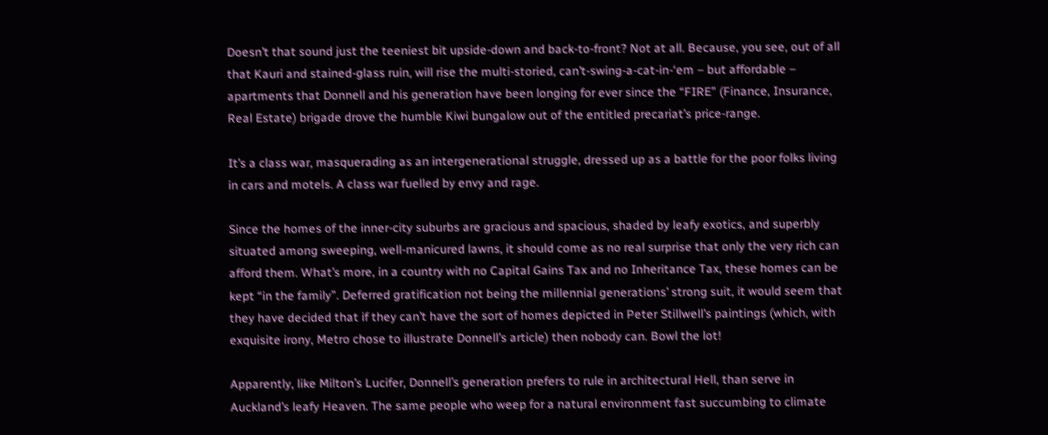Doesn’t that sound just the teeniest bit upside-down and back-to-front? Not at all. Because, you see, out of all that Kauri and stained-glass ruin, will rise the multi-storied, can’t-swing-a-cat-in-‘em – but affordable – apartments that Donnell and his generation have been longing for ever since the “FIRE” (Finance, Insurance, Real Estate) brigade drove the humble Kiwi bungalow out of the entitled precariat’s price-range.

It’s a class war, masquerading as an intergenerational struggle, dressed up as a battle for the poor folks living in cars and motels. A class war fuelled by envy and rage.

Since the homes of the inner-city suburbs are gracious and spacious, shaded by leafy exotics, and superbly situated among sweeping, well-manicured lawns, it should come as no real surprise that only the very rich can afford them. What’s more, in a country with no Capital Gains Tax and no Inheritance Tax, these homes can be kept “in the family”. Deferred gratification not being the millennial generations’ strong suit, it would seem that they have decided that if they can’t have the sort of homes depicted in Peter Stillwell’s paintings (which, with exquisite irony, Metro chose to illustrate Donnell’s article) then nobody can. Bowl the lot!

Apparently, like Milton’s Lucifer, Donnell’s generation prefers to rule in architectural Hell, than serve in Auckland’s leafy Heaven. The same people who weep for a natural environment fast succumbing to climate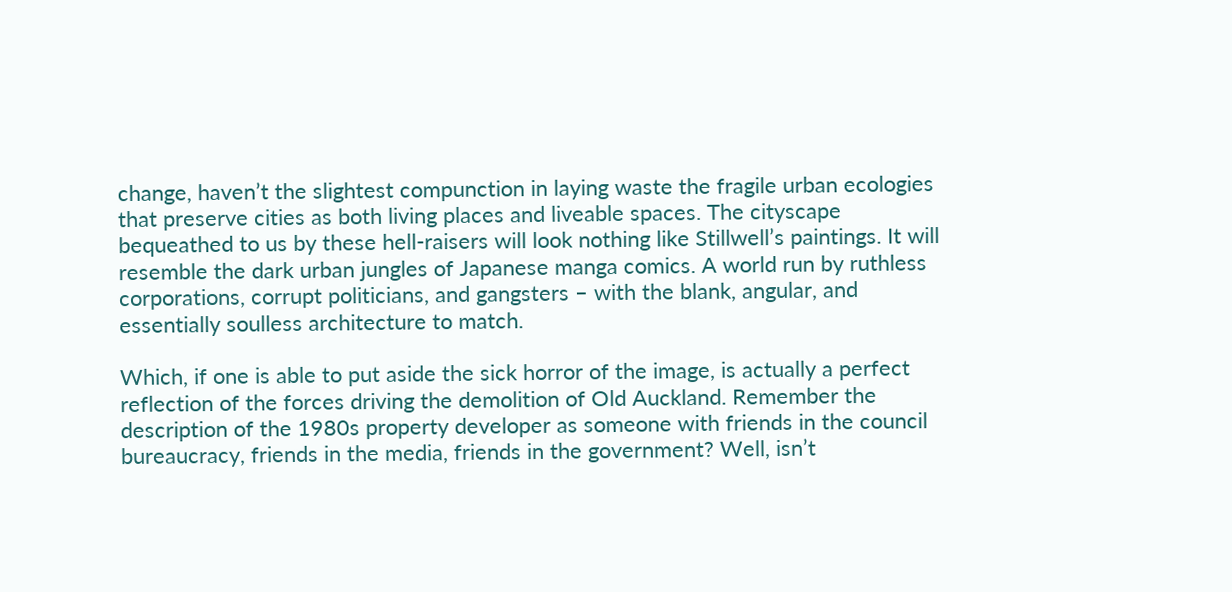change, haven’t the slightest compunction in laying waste the fragile urban ecologies that preserve cities as both living places and liveable spaces. The cityscape bequeathed to us by these hell-raisers will look nothing like Stillwell’s paintings. It will resemble the dark urban jungles of Japanese manga comics. A world run by ruthless corporations, corrupt politicians, and gangsters – with the blank, angular, and essentially soulless architecture to match.

Which, if one is able to put aside the sick horror of the image, is actually a perfect reflection of the forces driving the demolition of Old Auckland. Remember the description of the 1980s property developer as someone with friends in the council bureaucracy, friends in the media, friends in the government? Well, isn’t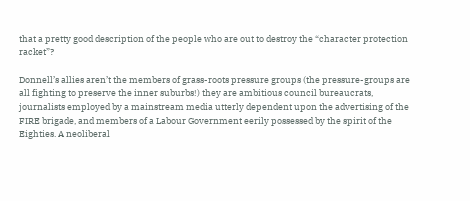that a pretty good description of the people who are out to destroy the “character protection racket”?

Donnell’s allies aren’t the members of grass-roots pressure groups (the pressure-groups are all fighting to preserve the inner suburbs!) they are ambitious council bureaucrats, journalists employed by a mainstream media utterly dependent upon the advertising of the FIRE brigade, and members of a Labour Government eerily possessed by the spirit of the Eighties. A neoliberal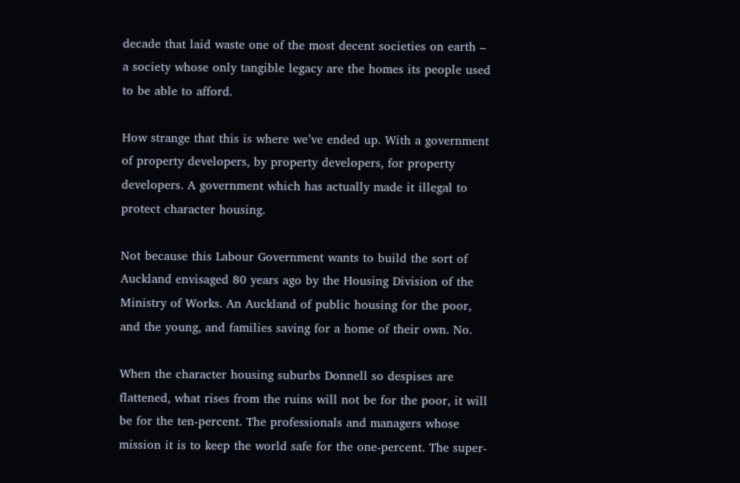decade that laid waste one of the most decent societies on earth – a society whose only tangible legacy are the homes its people used to be able to afford.

How strange that this is where we’ve ended up. With a government of property developers, by property developers, for property developers. A government which has actually made it illegal to protect character housing.

Not because this Labour Government wants to build the sort of Auckland envisaged 80 years ago by the Housing Division of the Ministry of Works. An Auckland of public housing for the poor, and the young, and families saving for a home of their own. No.

When the character housing suburbs Donnell so despises are flattened, what rises from the ruins will not be for the poor, it will be for the ten-percent. The professionals and managers whose mission it is to keep the world safe for the one-percent. The super-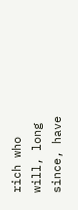rich who will, long since, have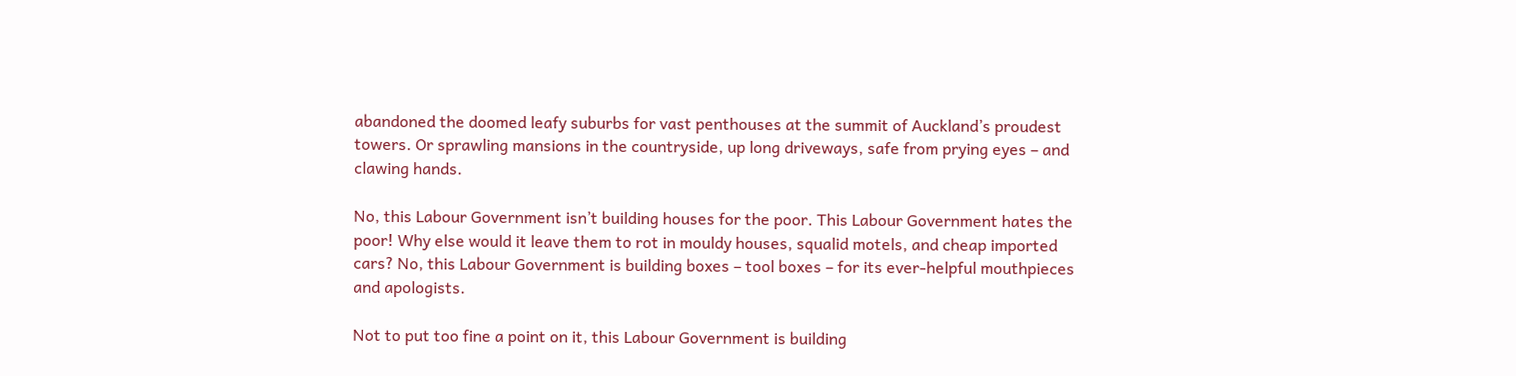abandoned the doomed leafy suburbs for vast penthouses at the summit of Auckland’s proudest towers. Or sprawling mansions in the countryside, up long driveways, safe from prying eyes – and clawing hands.

No, this Labour Government isn’t building houses for the poor. This Labour Government hates the poor! Why else would it leave them to rot in mouldy houses, squalid motels, and cheap imported cars? No, this Labour Government is building boxes – tool boxes – for its ever-helpful mouthpieces and apologists.

Not to put too fine a point on it, this Labour Government is building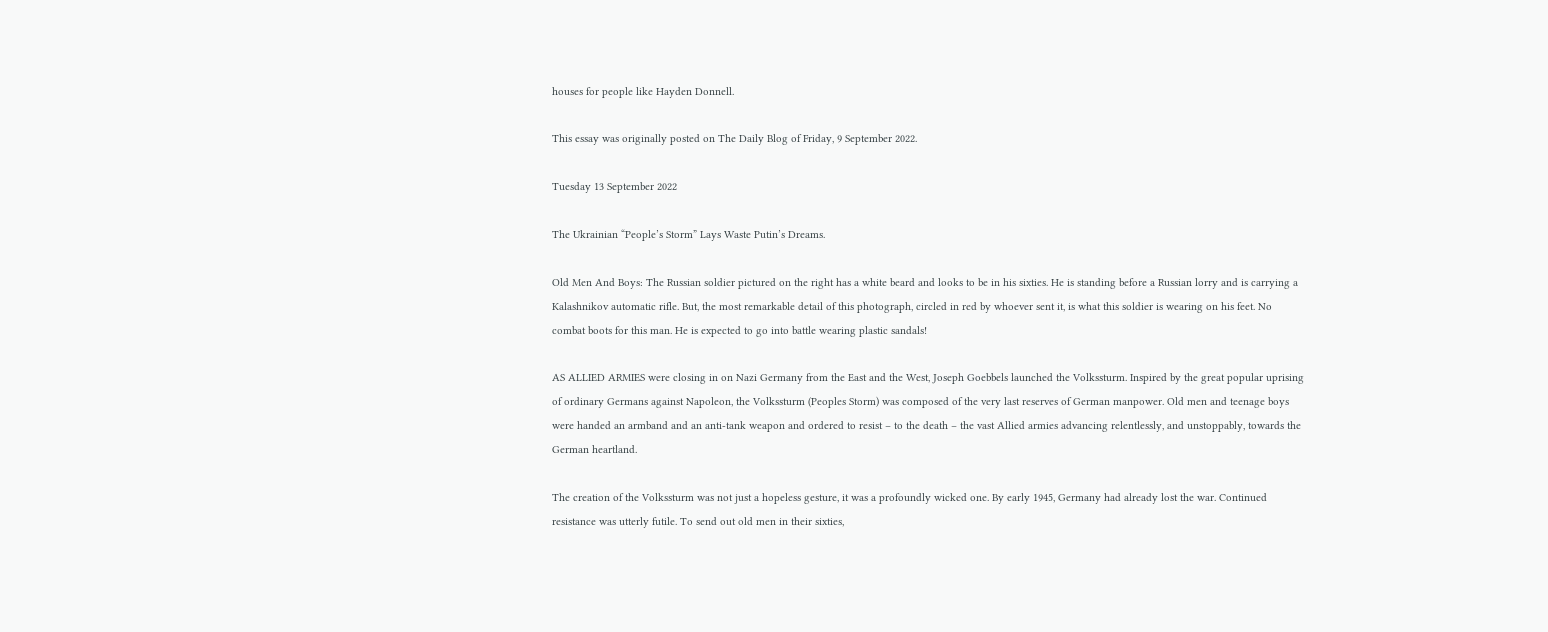houses for people like Hayden Donnell.

This essay was originally posted on The Daily Blog of Friday, 9 September 2022.

Tuesday 13 September 2022

The Ukrainian “People’s Storm” Lays Waste Putin’s Dreams.

Old Men And Boys: The Russian soldier pictured on the right has a white beard and looks to be in his sixties. He is standing before a Russian lorry and is carrying a Kalashnikov automatic rifle. But, the most remarkable detail of this photograph, circled in red by whoever sent it, is what this soldier is wearing on his feet. No combat boots for this man. He is expected to go into battle wearing plastic sandals!

AS ALLIED ARMIES were closing in on Nazi Germany from the East and the West, Joseph Goebbels launched the Volkssturm. Inspired by the great popular uprising of ordinary Germans against Napoleon, the Volkssturm (Peoples Storm) was composed of the very last reserves of German manpower. Old men and teenage boys were handed an armband and an anti-tank weapon and ordered to resist – to the death – the vast Allied armies advancing relentlessly, and unstoppably, towards the German heartland.

The creation of the Volkssturm was not just a hopeless gesture, it was a profoundly wicked one. By early 1945, Germany had already lost the war. Continued resistance was utterly futile. To send out old men in their sixties,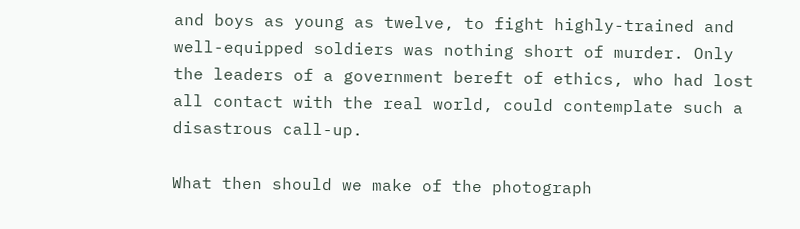and boys as young as twelve, to fight highly-trained and well-equipped soldiers was nothing short of murder. Only the leaders of a government bereft of ethics, who had lost all contact with the real world, could contemplate such a disastrous call-up.

What then should we make of the photograph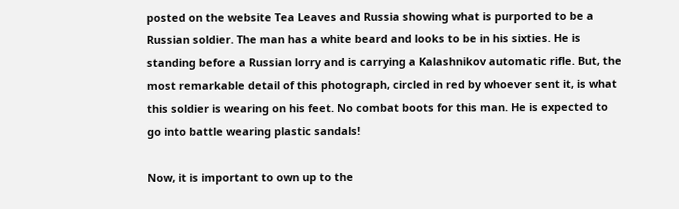posted on the website Tea Leaves and Russia showing what is purported to be a Russian soldier. The man has a white beard and looks to be in his sixties. He is standing before a Russian lorry and is carrying a Kalashnikov automatic rifle. But, the most remarkable detail of this photograph, circled in red by whoever sent it, is what this soldier is wearing on his feet. No combat boots for this man. He is expected to go into battle wearing plastic sandals!

Now, it is important to own up to the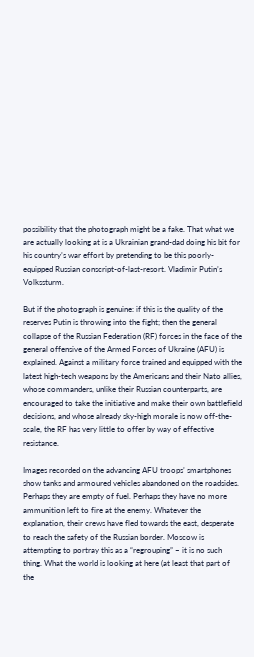possibility that the photograph might be a fake. That what we are actually looking at is a Ukrainian grand-dad doing his bit for his country’s war effort by pretending to be this poorly-equipped Russian conscript-of-last-resort. Vladimir Putin’s Volkssturm.

But if the photograph is genuine: if this is the quality of the reserves Putin is throwing into the fight; then the general collapse of the Russian Federation (RF) forces in the face of the general offensive of the Armed Forces of Ukraine (AFU) is explained. Against a military force trained and equipped with the latest high-tech weapons by the Americans and their Nato allies, whose commanders, unlike their Russian counterparts, are encouraged to take the initiative and make their own battlefield decisions, and whose already sky-high morale is now off-the-scale, the RF has very little to offer by way of effective resistance.

Images recorded on the advancing AFU troops’ smartphones show tanks and armoured vehicles abandoned on the roadsides. Perhaps they are empty of fuel. Perhaps they have no more ammunition left to fire at the enemy. Whatever the explanation, their crews have fled towards the east, desperate to reach the safety of the Russian border. Moscow is attempting to portray this as a “regrouping” – it is no such thing. What the world is looking at here (at least that part of the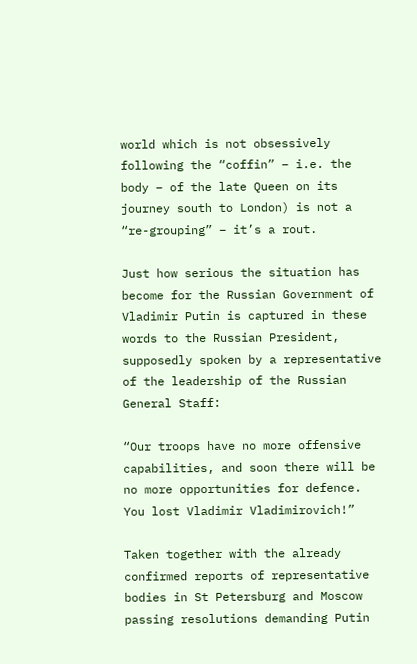world which is not obsessively following the “coffin” – i.e. the body – of the late Queen on its journey south to London) is not a “re-grouping” – it’s a rout.

Just how serious the situation has become for the Russian Government of Vladimir Putin is captured in these words to the Russian President, supposedly spoken by a representative of the leadership of the Russian General Staff:

“Our troops have no more offensive capabilities, and soon there will be no more opportunities for defence. You lost Vladimir Vladimirovich!”

Taken together with the already confirmed reports of representative bodies in St Petersburg and Moscow passing resolutions demanding Putin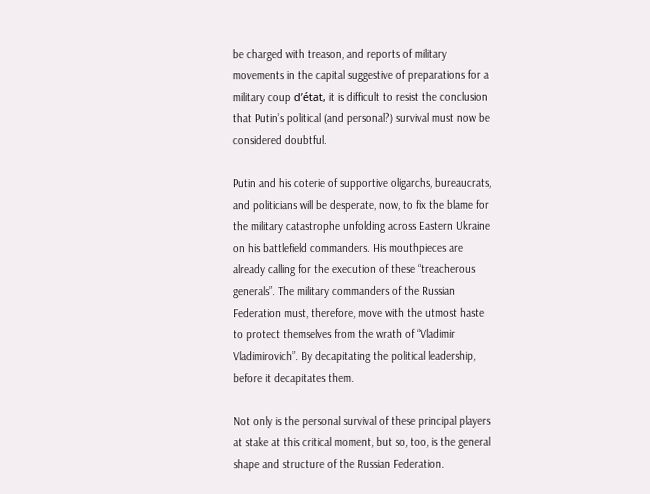be charged with treason, and reports of military movements in the capital suggestive of preparations for a military coup d’état, it is difficult to resist the conclusion that Putin’s political (and personal?) survival must now be considered doubtful.

Putin and his coterie of supportive oligarchs, bureaucrats, and politicians will be desperate, now, to fix the blame for the military catastrophe unfolding across Eastern Ukraine on his battlefield commanders. His mouthpieces are already calling for the execution of these “treacherous generals”. The military commanders of the Russian Federation must, therefore, move with the utmost haste to protect themselves from the wrath of “Vladimir Vladimirovich”. By decapitating the political leadership, before it decapitates them.

Not only is the personal survival of these principal players at stake at this critical moment, but so, too, is the general shape and structure of the Russian Federation.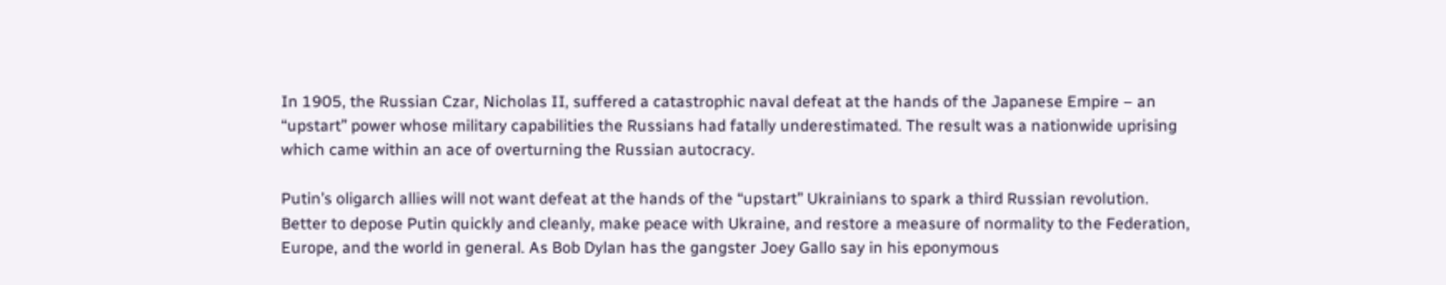In 1905, the Russian Czar, Nicholas II, suffered a catastrophic naval defeat at the hands of the Japanese Empire – an “upstart” power whose military capabilities the Russians had fatally underestimated. The result was a nationwide uprising which came within an ace of overturning the Russian autocracy.

Putin’s oligarch allies will not want defeat at the hands of the “upstart” Ukrainians to spark a third Russian revolution. Better to depose Putin quickly and cleanly, make peace with Ukraine, and restore a measure of normality to the Federation, Europe, and the world in general. As Bob Dylan has the gangster Joey Gallo say in his eponymous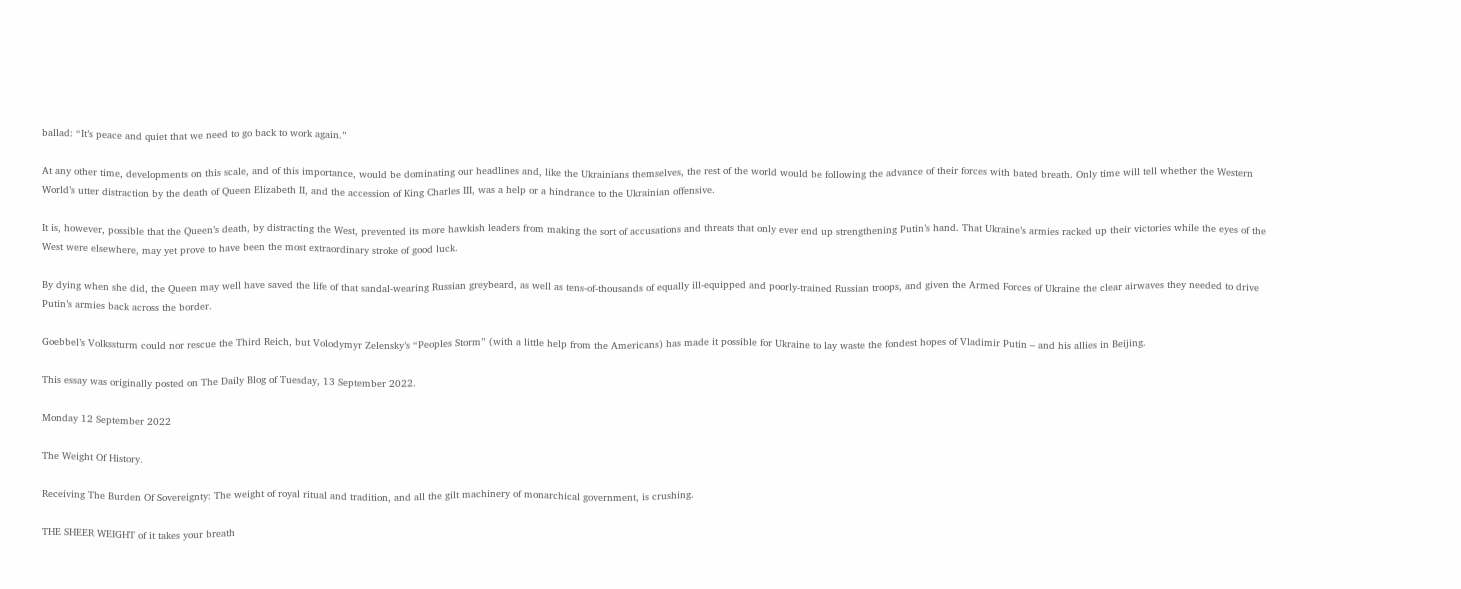ballad: “It’s peace and quiet that we need to go back to work again.”

At any other time, developments on this scale, and of this importance, would be dominating our headlines and, like the Ukrainians themselves, the rest of the world would be following the advance of their forces with bated breath. Only time will tell whether the Western World’s utter distraction by the death of Queen Elizabeth II, and the accession of King Charles III, was a help or a hindrance to the Ukrainian offensive.

It is, however, possible that the Queen’s death, by distracting the West, prevented its more hawkish leaders from making the sort of accusations and threats that only ever end up strengthening Putin’s hand. That Ukraine’s armies racked up their victories while the eyes of the West were elsewhere, may yet prove to have been the most extraordinary stroke of good luck.

By dying when she did, the Queen may well have saved the life of that sandal-wearing Russian greybeard, as well as tens-of-thousands of equally ill-equipped and poorly-trained Russian troops, and given the Armed Forces of Ukraine the clear airwaves they needed to drive Putin’s armies back across the border.

Goebbel’s Volkssturm could nor rescue the Third Reich, but Volodymyr Zelensky’s “Peoples Storm” (with a little help from the Americans) has made it possible for Ukraine to lay waste the fondest hopes of Vladimir Putin – and his allies in Beijing.

This essay was originally posted on The Daily Blog of Tuesday, 13 September 2022.

Monday 12 September 2022

The Weight Of History.

Receiving The Burden Of Sovereignty: The weight of royal ritual and tradition, and all the gilt machinery of monarchical government, is crushing.

THE SHEER WEIGHT of it takes your breath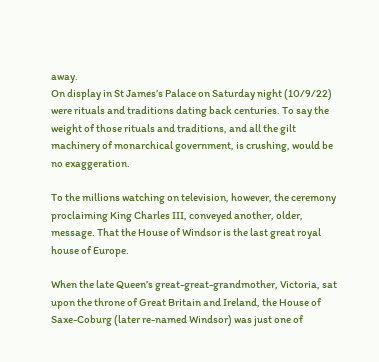away.
On display in St James’s Palace on Saturday night (10/9/22) were rituals and traditions dating back centuries. To say the weight of those rituals and traditions, and all the gilt machinery of monarchical government, is crushing, would be no exaggeration.

To the millions watching on television, however, the ceremony proclaiming King Charles III, conveyed another, older, message. That the House of Windsor is the last great royal house of Europe.

When the late Queen’s great-great-grandmother, Victoria, sat upon the throne of Great Britain and Ireland, the House of Saxe-Coburg (later re-named Windsor) was just one of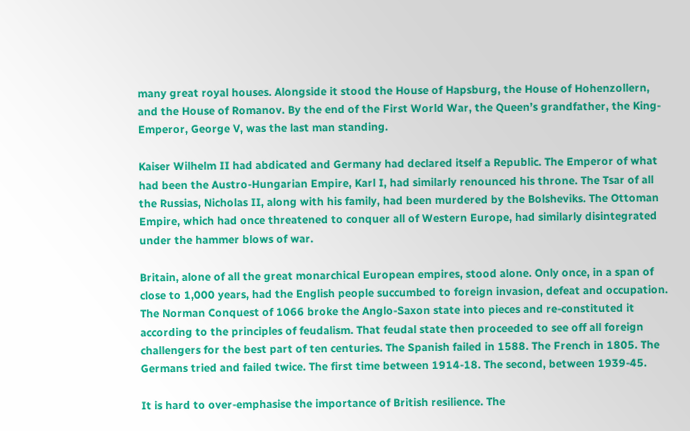many great royal houses. Alongside it stood the House of Hapsburg, the House of Hohenzollern, and the House of Romanov. By the end of the First World War, the Queen’s grandfather, the King-Emperor, George V, was the last man standing.

Kaiser Wilhelm II had abdicated and Germany had declared itself a Republic. The Emperor of what had been the Austro-Hungarian Empire, Karl I, had similarly renounced his throne. The Tsar of all the Russias, Nicholas II, along with his family, had been murdered by the Bolsheviks. The Ottoman Empire, which had once threatened to conquer all of Western Europe, had similarly disintegrated under the hammer blows of war.

Britain, alone of all the great monarchical European empires, stood alone. Only once, in a span of close to 1,000 years, had the English people succumbed to foreign invasion, defeat and occupation. The Norman Conquest of 1066 broke the Anglo-Saxon state into pieces and re-constituted it according to the principles of feudalism. That feudal state then proceeded to see off all foreign challengers for the best part of ten centuries. The Spanish failed in 1588. The French in 1805. The Germans tried and failed twice. The first time between 1914-18. The second, between 1939-45.

It is hard to over-emphasise the importance of British resilience. The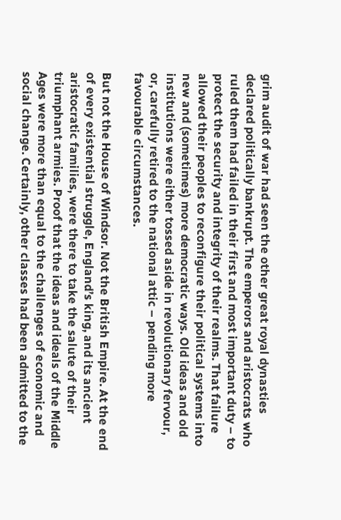grim audit of war had seen the other great royal dynasties declared politically bankrupt. The emperors and aristocrats who ruled them had failed in their first and most important duty – to protect the security and integrity of their realms. That failure allowed their peoples to reconfigure their political systems into new and (sometimes) more democratic ways. Old ideas and old institutions were either tossed aside in revolutionary fervour, or, carefully retired to the national attic – pending more favourable circumstances.

But not the House of Windsor. Not the British Empire. At the end of every existential struggle, England’s king, and its ancient aristocratic families, were there to take the salute of their triumphant armies. Proof that the ideas and ideals of the Middle Ages were more than equal to the challenges of economic and social change. Certainly, other classes had been admitted to the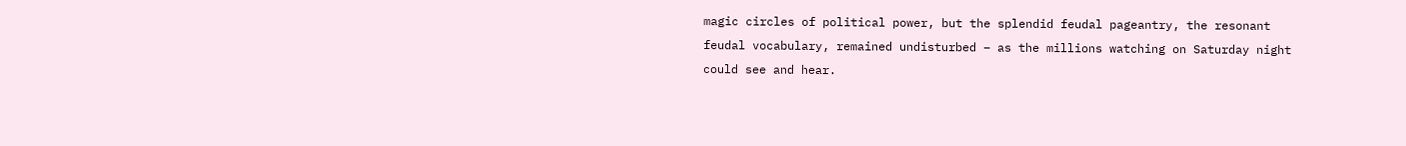magic circles of political power, but the splendid feudal pageantry, the resonant feudal vocabulary, remained undisturbed – as the millions watching on Saturday night could see and hear.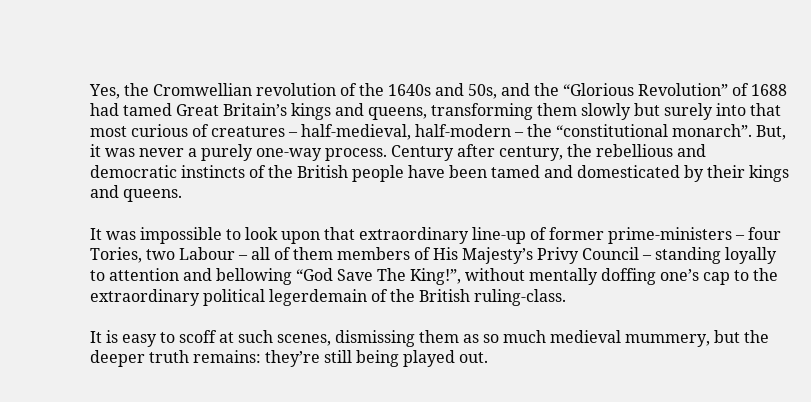Yes, the Cromwellian revolution of the 1640s and 50s, and the “Glorious Revolution” of 1688 had tamed Great Britain’s kings and queens, transforming them slowly but surely into that most curious of creatures – half-medieval, half-modern – the “constitutional monarch”. But, it was never a purely one-way process. Century after century, the rebellious and democratic instincts of the British people have been tamed and domesticated by their kings and queens.

It was impossible to look upon that extraordinary line-up of former prime-ministers – four Tories, two Labour – all of them members of His Majesty’s Privy Council – standing loyally to attention and bellowing “God Save The King!”, without mentally doffing one’s cap to the extraordinary political legerdemain of the British ruling-class.

It is easy to scoff at such scenes, dismissing them as so much medieval mummery, but the deeper truth remains: they’re still being played out.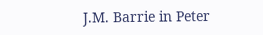J.M. Barrie in Peter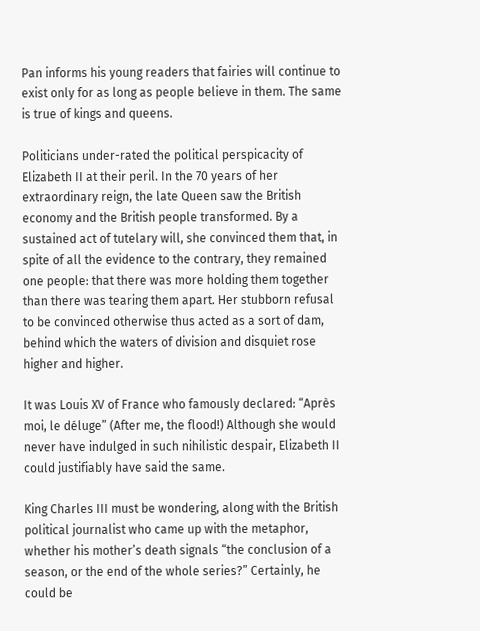Pan informs his young readers that fairies will continue to exist only for as long as people believe in them. The same is true of kings and queens.

Politicians under-rated the political perspicacity of Elizabeth II at their peril. In the 70 years of her extraordinary reign, the late Queen saw the British economy and the British people transformed. By a sustained act of tutelary will, she convinced them that, in spite of all the evidence to the contrary, they remained one people: that there was more holding them together than there was tearing them apart. Her stubborn refusal to be convinced otherwise thus acted as a sort of dam, behind which the waters of division and disquiet rose higher and higher.

It was Louis XV of France who famously declared: “Après moi, le déluge” (After me, the flood!) Although she would never have indulged in such nihilistic despair, Elizabeth II could justifiably have said the same.

King Charles III must be wondering, along with the British political journalist who came up with the metaphor, whether his mother’s death signals “the conclusion of a season, or the end of the whole series?” Certainly, he could be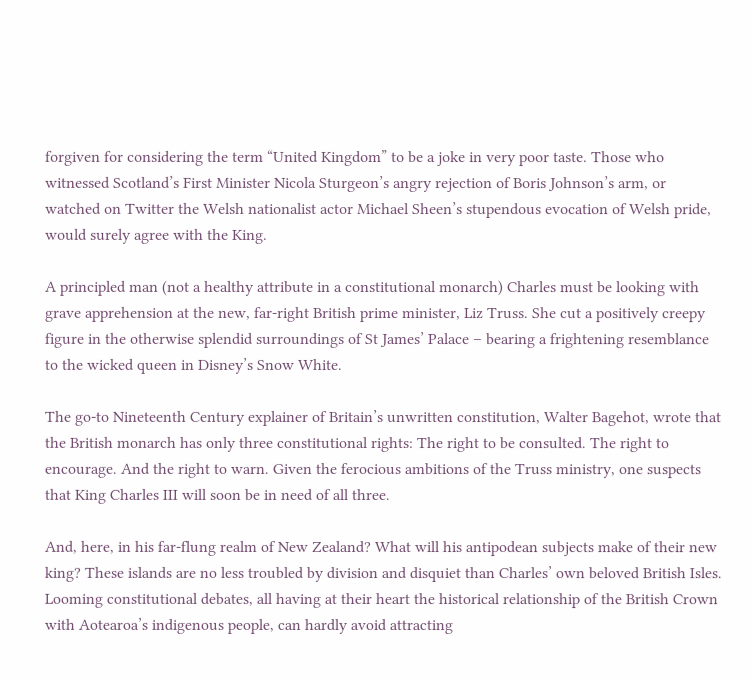forgiven for considering the term “United Kingdom” to be a joke in very poor taste. Those who witnessed Scotland’s First Minister Nicola Sturgeon’s angry rejection of Boris Johnson’s arm, or watched on Twitter the Welsh nationalist actor Michael Sheen’s stupendous evocation of Welsh pride, would surely agree with the King.

A principled man (not a healthy attribute in a constitutional monarch) Charles must be looking with grave apprehension at the new, far-right British prime minister, Liz Truss. She cut a positively creepy figure in the otherwise splendid surroundings of St James’ Palace – bearing a frightening resemblance to the wicked queen in Disney’s Snow White.

The go-to Nineteenth Century explainer of Britain’s unwritten constitution, Walter Bagehot, wrote that the British monarch has only three constitutional rights: The right to be consulted. The right to encourage. And the right to warn. Given the ferocious ambitions of the Truss ministry, one suspects that King Charles III will soon be in need of all three.

And, here, in his far-flung realm of New Zealand? What will his antipodean subjects make of their new king? These islands are no less troubled by division and disquiet than Charles’ own beloved British Isles. Looming constitutional debates, all having at their heart the historical relationship of the British Crown with Aotearoa’s indigenous people, can hardly avoid attracting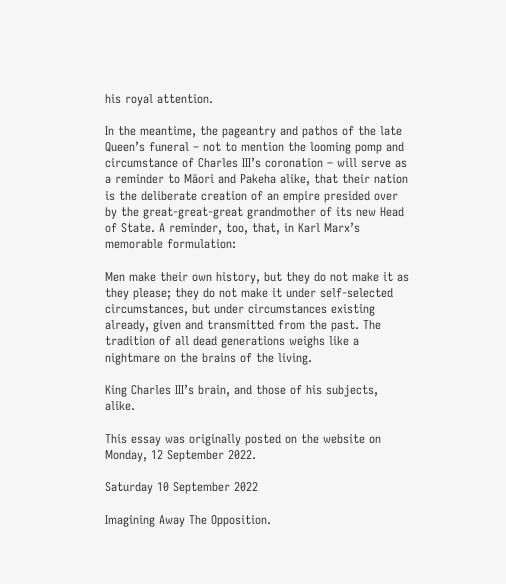his royal attention.

In the meantime, the pageantry and pathos of the late Queen’s funeral – not to mention the looming pomp and circumstance of Charles III’s coronation – will serve as a reminder to Māori and Pakeha alike, that their nation is the deliberate creation of an empire presided over by the great-great-great grandmother of its new Head of State. A reminder, too, that, in Karl Marx’s memorable formulation:

Men make their own history, but they do not make it as they please; they do not make it under self-selected circumstances, but under circumstances existing already, given and transmitted from the past. The tradition of all dead generations weighs like a nightmare on the brains of the living.

King Charles III’s brain, and those of his subjects, alike.

This essay was originally posted on the website on Monday, 12 September 2022.

Saturday 10 September 2022

Imagining Away The Opposition.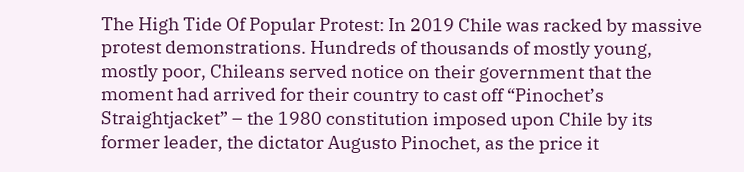The High Tide Of Popular Protest: In 2019 Chile was racked by massive protest demonstrations. Hundreds of thousands of mostly young, mostly poor, Chileans served notice on their government that the moment had arrived for their country to cast off “Pinochet’s Straightjacket” – the 1980 constitution imposed upon Chile by its former leader, the dictator Augusto Pinochet, as the price it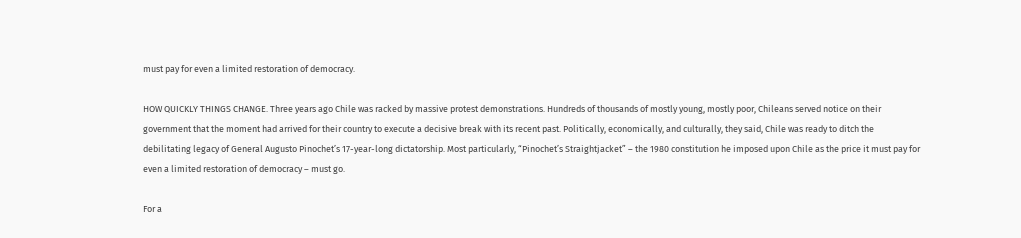must pay for even a limited restoration of democracy.

HOW QUICKLY THINGS CHANGE. Three years ago Chile was racked by massive protest demonstrations. Hundreds of thousands of mostly young, mostly poor, Chileans served notice on their government that the moment had arrived for their country to execute a decisive break with its recent past. Politically, economically, and culturally, they said, Chile was ready to ditch the debilitating legacy of General Augusto Pinochet’s 17-year-long dictatorship. Most particularly, “Pinochet’s Straightjacket” – the 1980 constitution he imposed upon Chile as the price it must pay for even a limited restoration of democracy – must go.

For a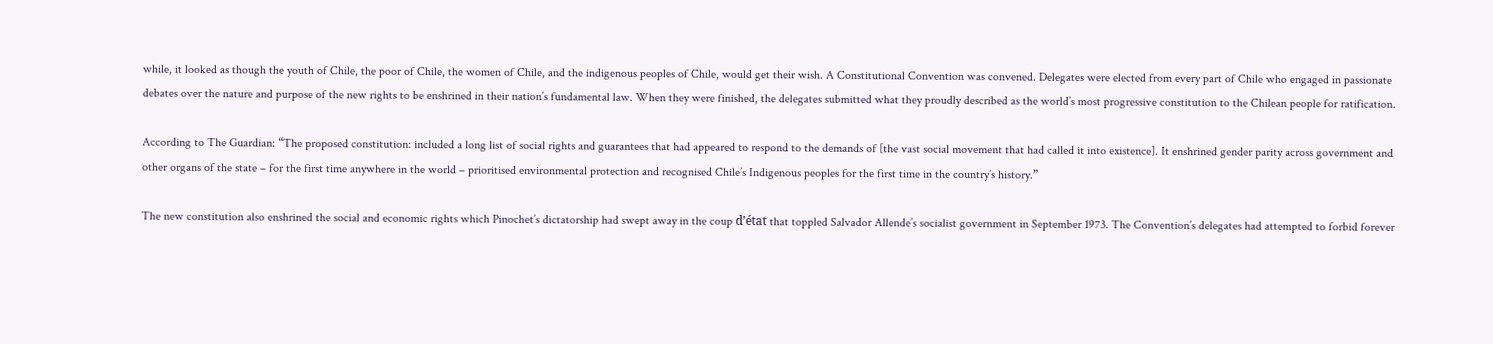while, it looked as though the youth of Chile, the poor of Chile, the women of Chile, and the indigenous peoples of Chile, would get their wish. A Constitutional Convention was convened. Delegates were elected from every part of Chile who engaged in passionate debates over the nature and purpose of the new rights to be enshrined in their nation’s fundamental law. When they were finished, the delegates submitted what they proudly described as the world’s most progressive constitution to the Chilean people for ratification.

According to The Guardian: “The proposed constitution: included a long list of social rights and guarantees that had appeared to respond to the demands of [the vast social movement that had called it into existence]. It enshrined gender parity across government and other organs of the state – for the first time anywhere in the world – prioritised environmental protection and recognised Chile’s Indigenous peoples for the first time in the country’s history.”

The new constitution also enshrined the social and economic rights which Pinochet’s dictatorship had swept away in the coup d’état that toppled Salvador Allende’s socialist government in September 1973. The Convention’s delegates had attempted to forbid forever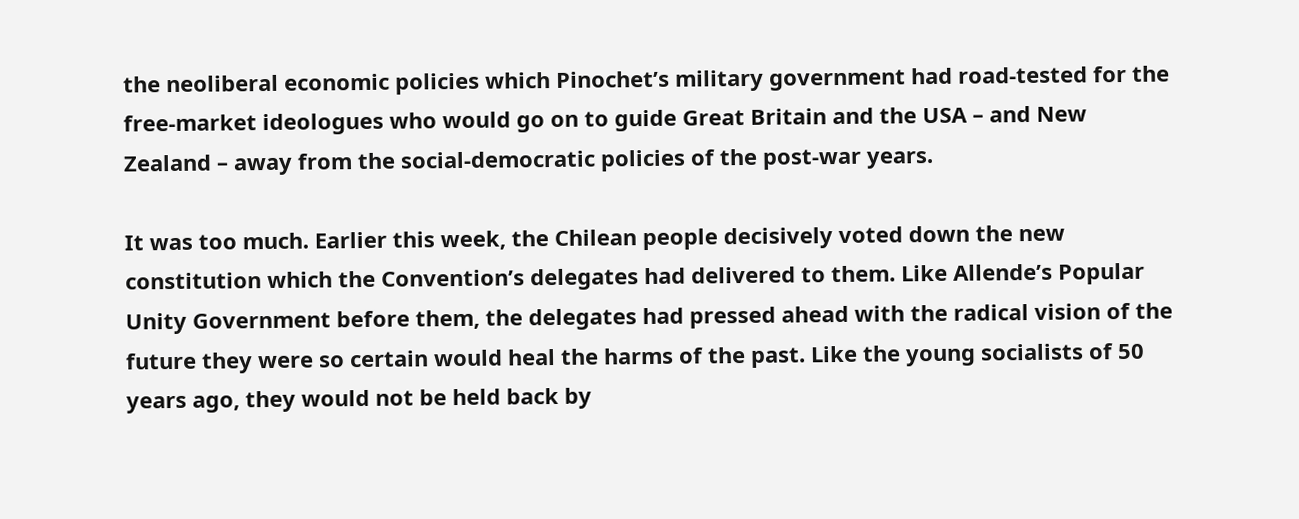the neoliberal economic policies which Pinochet’s military government had road-tested for the free-market ideologues who would go on to guide Great Britain and the USA – and New Zealand – away from the social-democratic policies of the post-war years.

It was too much. Earlier this week, the Chilean people decisively voted down the new constitution which the Convention’s delegates had delivered to them. Like Allende’s Popular Unity Government before them, the delegates had pressed ahead with the radical vision of the future they were so certain would heal the harms of the past. Like the young socialists of 50 years ago, they would not be held back by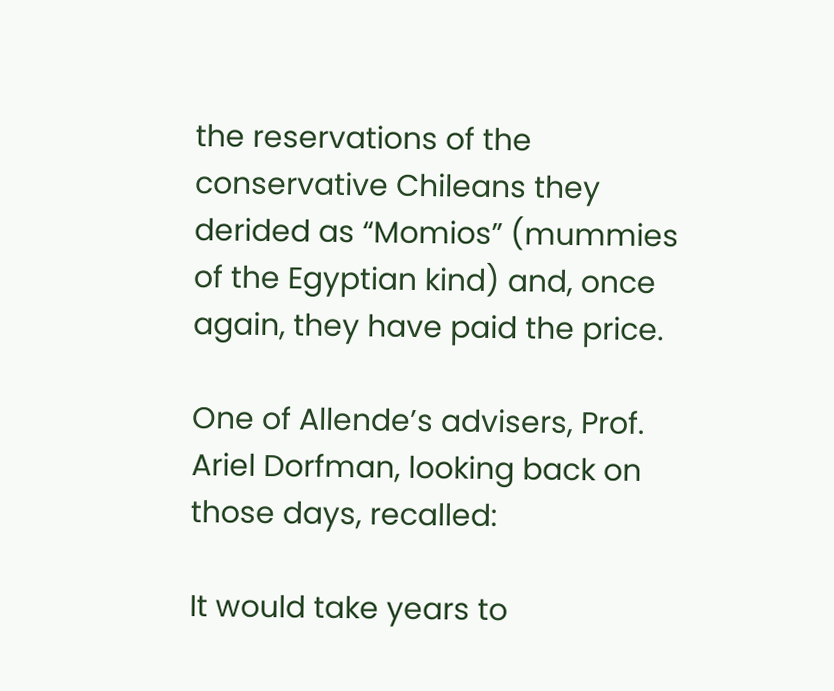the reservations of the conservative Chileans they derided as “Momios” (mummies of the Egyptian kind) and, once again, they have paid the price.

One of Allende’s advisers, Prof. Ariel Dorfman, looking back on those days, recalled:

It would take years to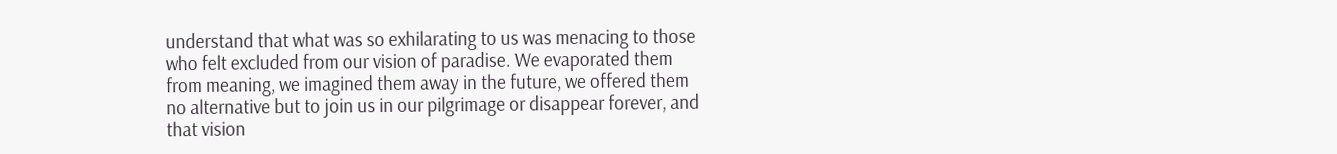understand that what was so exhilarating to us was menacing to those who felt excluded from our vision of paradise. We evaporated them from meaning, we imagined them away in the future, we offered them no alternative but to join us in our pilgrimage or disappear forever, and that vision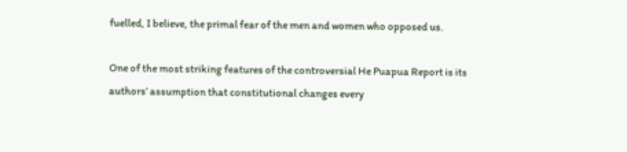fuelled, I believe, the primal fear of the men and women who opposed us.

One of the most striking features of the controversial He Puapua Report is its authors’ assumption that constitutional changes every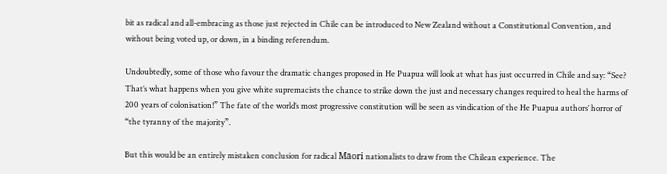bit as radical and all-embracing as those just rejected in Chile can be introduced to New Zealand without a Constitutional Convention, and without being voted up, or down, in a binding referendum.

Undoubtedly, some of those who favour the dramatic changes proposed in He Puapua will look at what has just occurred in Chile and say: “See? That’s what happens when you give white supremacists the chance to strike down the just and necessary changes required to heal the harms of 200 years of colonisation!” The fate of the world’s most progressive constitution will be seen as vindication of the He Puapua authors’ horror of “the tyranny of the majority”.

But this would be an entirely mistaken conclusion for radical Māori nationalists to draw from the Chilean experience. The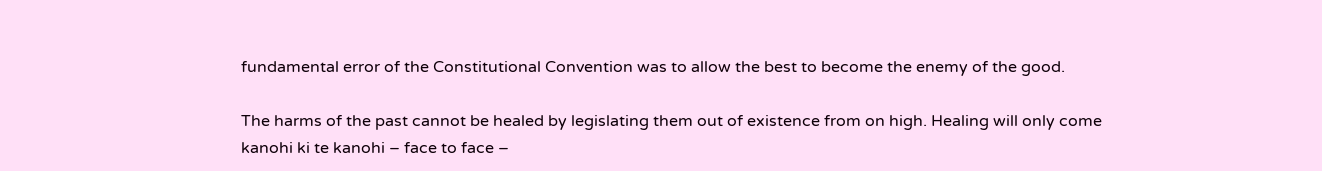fundamental error of the Constitutional Convention was to allow the best to become the enemy of the good.

The harms of the past cannot be healed by legislating them out of existence from on high. Healing will only come kanohi ki te kanohi – face to face –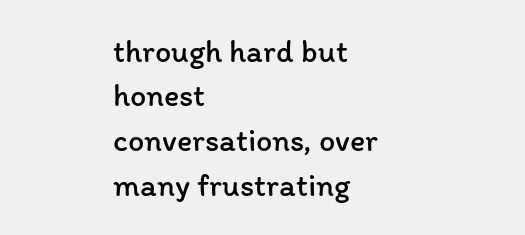through hard but honest conversations, over many frustrating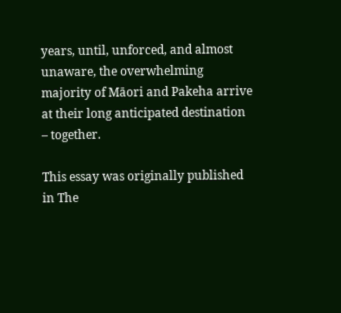years, until, unforced, and almost unaware, the overwhelming majority of Māori and Pakeha arrive at their long anticipated destination – together.

This essay was originally published in The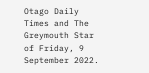Otago Daily Times and The Greymouth Star of Friday, 9 September 2022.